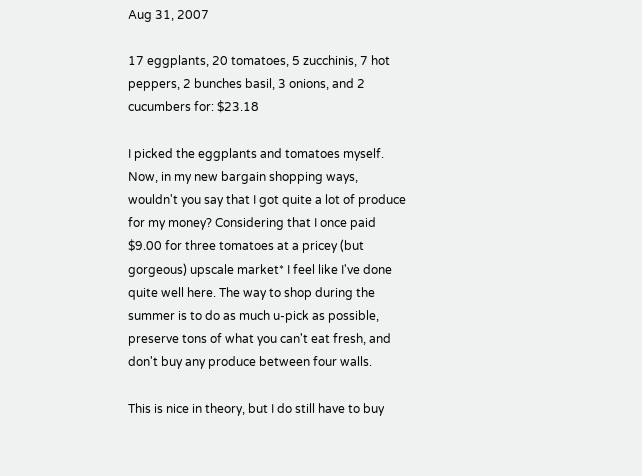Aug 31, 2007

17 eggplants, 20 tomatoes, 5 zucchinis, 7 hot peppers, 2 bunches basil, 3 onions, and 2 cucumbers for: $23.18

I picked the eggplants and tomatoes myself. Now, in my new bargain shopping ways, wouldn't you say that I got quite a lot of produce for my money? Considering that I once paid $9.00 for three tomatoes at a pricey (but gorgeous) upscale market* I feel like I've done quite well here. The way to shop during the summer is to do as much u-pick as possible, preserve tons of what you can't eat fresh, and don't buy any produce between four walls.

This is nice in theory, but I do still have to buy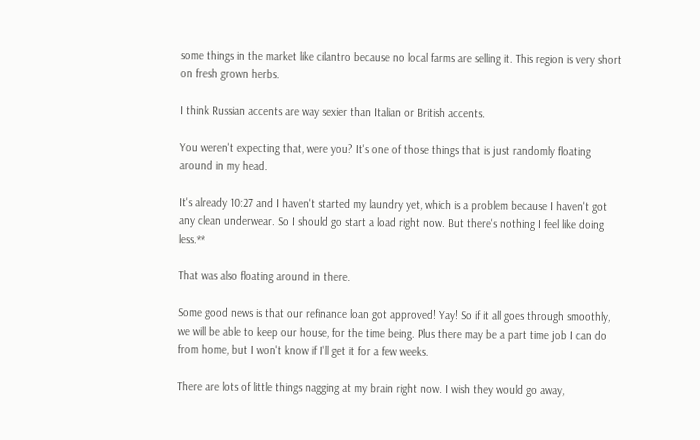some things in the market like cilantro because no local farms are selling it. This region is very short on fresh grown herbs.

I think Russian accents are way sexier than Italian or British accents.

You weren't expecting that, were you? It's one of those things that is just randomly floating around in my head.

It's already 10:27 and I haven't started my laundry yet, which is a problem because I haven't got any clean underwear. So I should go start a load right now. But there's nothing I feel like doing less.**

That was also floating around in there.

Some good news is that our refinance loan got approved! Yay! So if it all goes through smoothly, we will be able to keep our house, for the time being. Plus there may be a part time job I can do from home, but I won't know if I'll get it for a few weeks.

There are lots of little things nagging at my brain right now. I wish they would go away,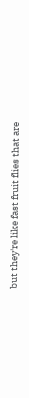but they're like fast fruit flies that are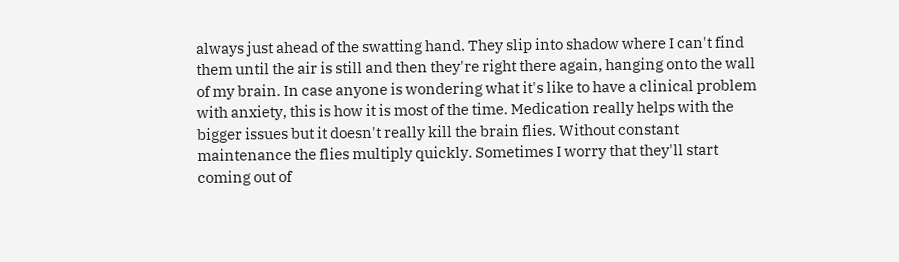always just ahead of the swatting hand. They slip into shadow where I can't find them until the air is still and then they're right there again, hanging onto the wall of my brain. In case anyone is wondering what it's like to have a clinical problem with anxiety, this is how it is most of the time. Medication really helps with the bigger issues but it doesn't really kill the brain flies. Without constant maintenance the flies multiply quickly. Sometimes I worry that they'll start coming out of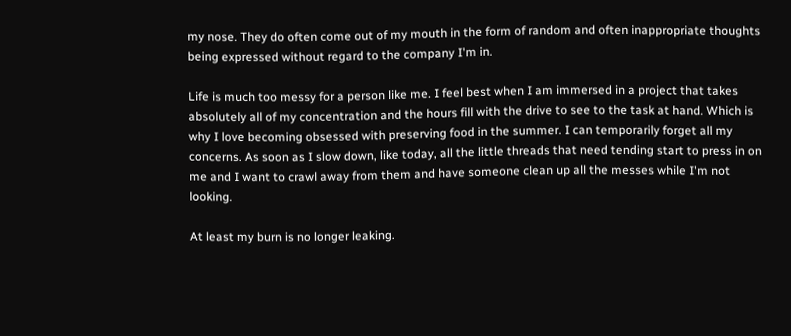my nose. They do often come out of my mouth in the form of random and often inappropriate thoughts being expressed without regard to the company I'm in.

Life is much too messy for a person like me. I feel best when I am immersed in a project that takes absolutely all of my concentration and the hours fill with the drive to see to the task at hand. Which is why I love becoming obsessed with preserving food in the summer. I can temporarily forget all my concerns. As soon as I slow down, like today, all the little threads that need tending start to press in on me and I want to crawl away from them and have someone clean up all the messes while I'm not looking.

At least my burn is no longer leaking.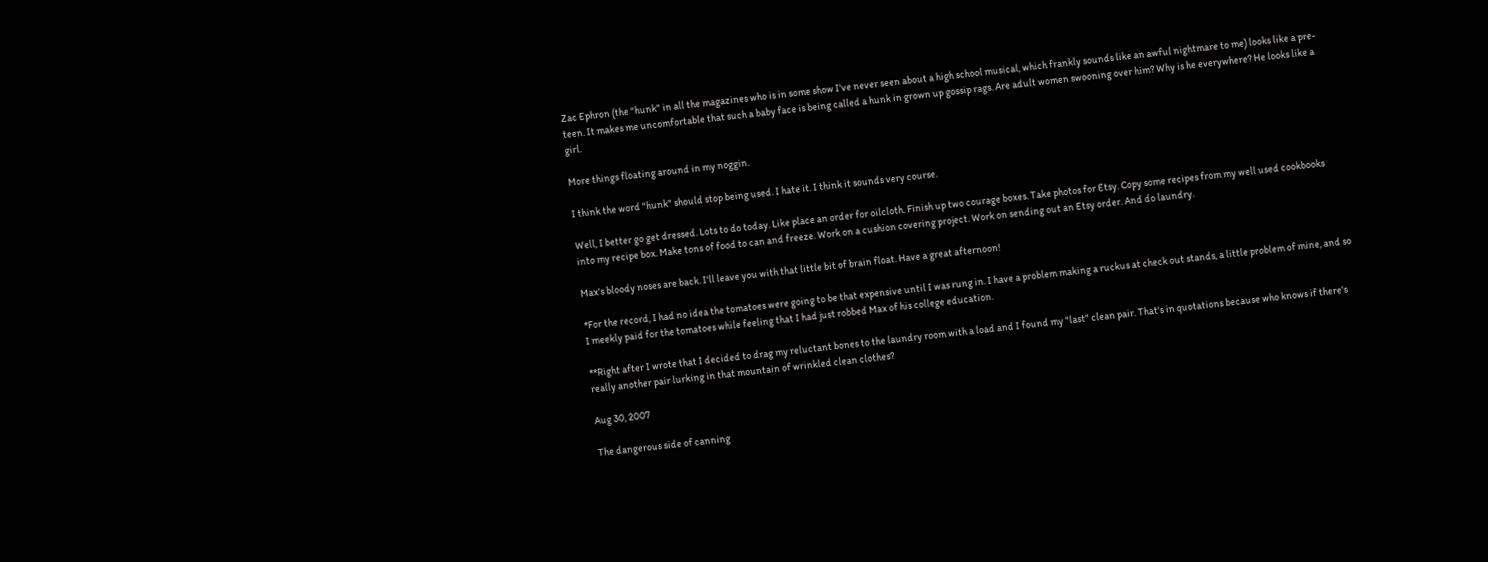Zac Ephron (the "hunk" in all the magazines who is in some show I've never seen about a high school musical, which frankly sounds like an awful nightmare to me) looks like a pre-teen. It makes me uncomfortable that such a baby face is being called a hunk in grown up gossip rags. Are adult women swooning over him? Why is he everywhere? He looks like a girl.

More things floating around in my noggin.

I think the word "hunk" should stop being used. I hate it. I think it sounds very course.

Well, I better go get dressed. Lots to do today. Like place an order for oilcloth. Finish up two courage boxes. Take photos for Etsy. Copy some recipes from my well used cookbooks into my recipe box. Make tons of food to can and freeze. Work on a cushion covering project. Work on sending out an Etsy order. And do laundry.

Max's bloody noses are back. I'll leave you with that little bit of brain float. Have a great afternoon!

*For the record, I had no idea the tomatoes were going to be that expensive until I was rung in. I have a problem making a ruckus at check out stands, a little problem of mine, and so I meekly paid for the tomatoes while feeling that I had just robbed Max of his college education.

**Right after I wrote that I decided to drag my reluctant bones to the laundry room with a load and I found my "last" clean pair. That's in quotations because who knows if there's really another pair lurking in that mountain of wrinkled clean clothes?

Aug 30, 2007

The dangerous side of canning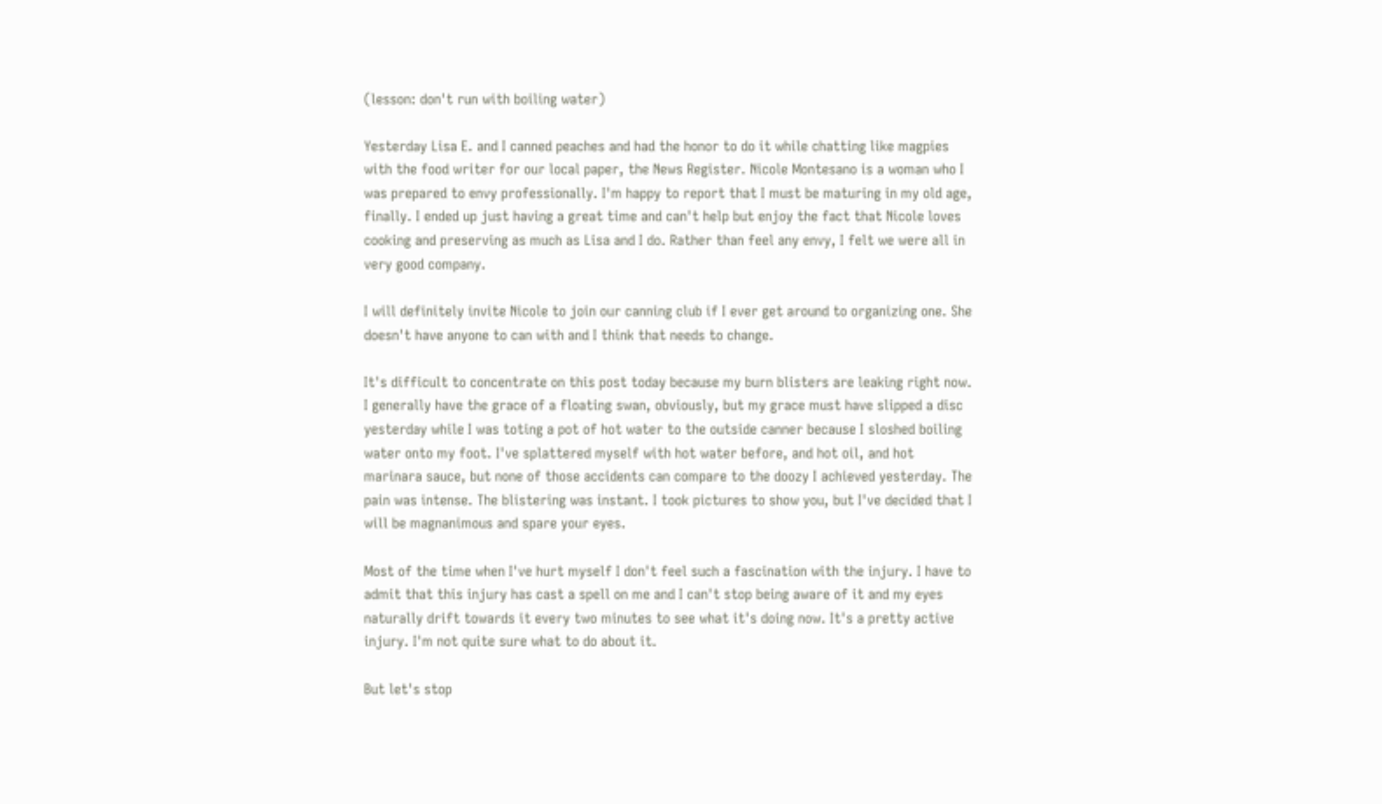(lesson: don't run with boiling water)

Yesterday Lisa E. and I canned peaches and had the honor to do it while chatting like magpies with the food writer for our local paper, the News Register. Nicole Montesano is a woman who I was prepared to envy professionally. I'm happy to report that I must be maturing in my old age, finally. I ended up just having a great time and can't help but enjoy the fact that Nicole loves cooking and preserving as much as Lisa and I do. Rather than feel any envy, I felt we were all in very good company.

I will definitely invite Nicole to join our canning club if I ever get around to organizing one. She doesn't have anyone to can with and I think that needs to change.

It's difficult to concentrate on this post today because my burn blisters are leaking right now. I generally have the grace of a floating swan, obviously, but my grace must have slipped a disc yesterday while I was toting a pot of hot water to the outside canner because I sloshed boiling water onto my foot. I've splattered myself with hot water before, and hot oil, and hot marinara sauce, but none of those accidents can compare to the doozy I achieved yesterday. The pain was intense. The blistering was instant. I took pictures to show you, but I've decided that I will be magnanimous and spare your eyes.

Most of the time when I've hurt myself I don't feel such a fascination with the injury. I have to admit that this injury has cast a spell on me and I can't stop being aware of it and my eyes naturally drift towards it every two minutes to see what it's doing now. It's a pretty active injury. I'm not quite sure what to do about it.

But let's stop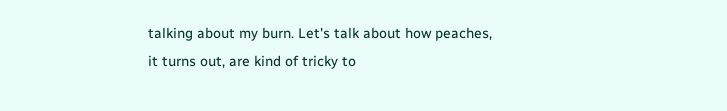talking about my burn. Let's talk about how peaches, it turns out, are kind of tricky to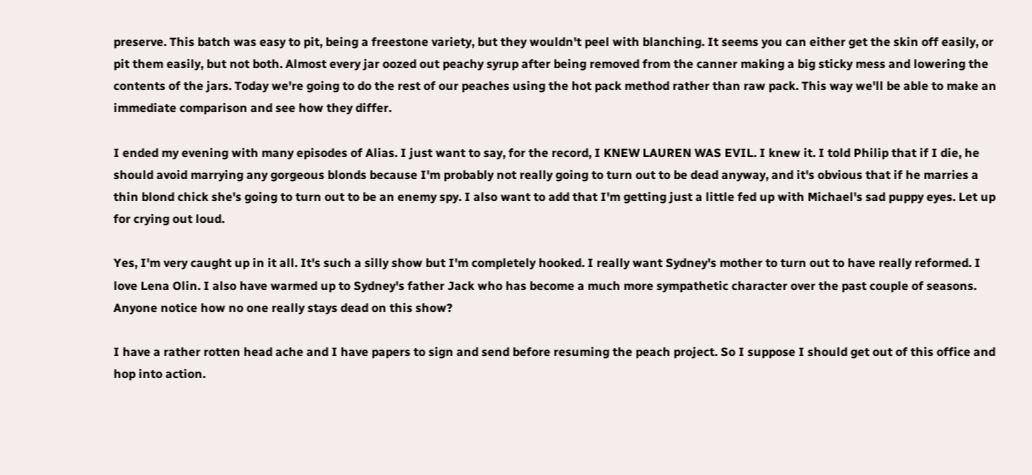preserve. This batch was easy to pit, being a freestone variety, but they wouldn't peel with blanching. It seems you can either get the skin off easily, or pit them easily, but not both. Almost every jar oozed out peachy syrup after being removed from the canner making a big sticky mess and lowering the contents of the jars. Today we're going to do the rest of our peaches using the hot pack method rather than raw pack. This way we'll be able to make an immediate comparison and see how they differ.

I ended my evening with many episodes of Alias. I just want to say, for the record, I KNEW LAUREN WAS EVIL. I knew it. I told Philip that if I die, he should avoid marrying any gorgeous blonds because I'm probably not really going to turn out to be dead anyway, and it's obvious that if he marries a thin blond chick she's going to turn out to be an enemy spy. I also want to add that I'm getting just a little fed up with Michael's sad puppy eyes. Let up for crying out loud.

Yes, I'm very caught up in it all. It's such a silly show but I'm completely hooked. I really want Sydney's mother to turn out to have really reformed. I love Lena Olin. I also have warmed up to Sydney's father Jack who has become a much more sympathetic character over the past couple of seasons. Anyone notice how no one really stays dead on this show?

I have a rather rotten head ache and I have papers to sign and send before resuming the peach project. So I suppose I should get out of this office and hop into action.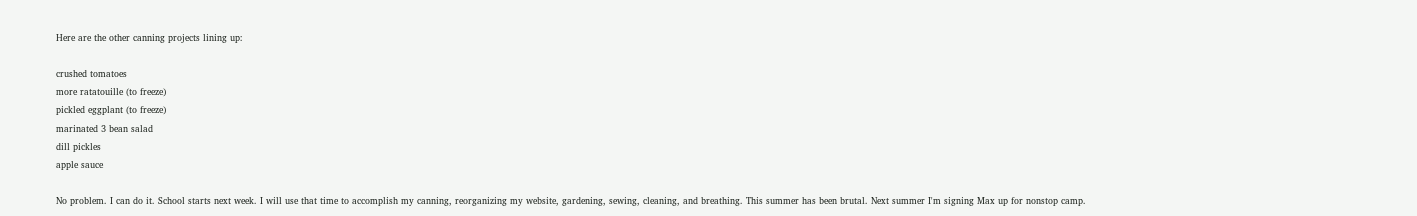Here are the other canning projects lining up:

crushed tomatoes
more ratatouille (to freeze)
pickled eggplant (to freeze)
marinated 3 bean salad
dill pickles
apple sauce

No problem. I can do it. School starts next week. I will use that time to accomplish my canning, reorganizing my website, gardening, sewing, cleaning, and breathing. This summer has been brutal. Next summer I'm signing Max up for nonstop camp.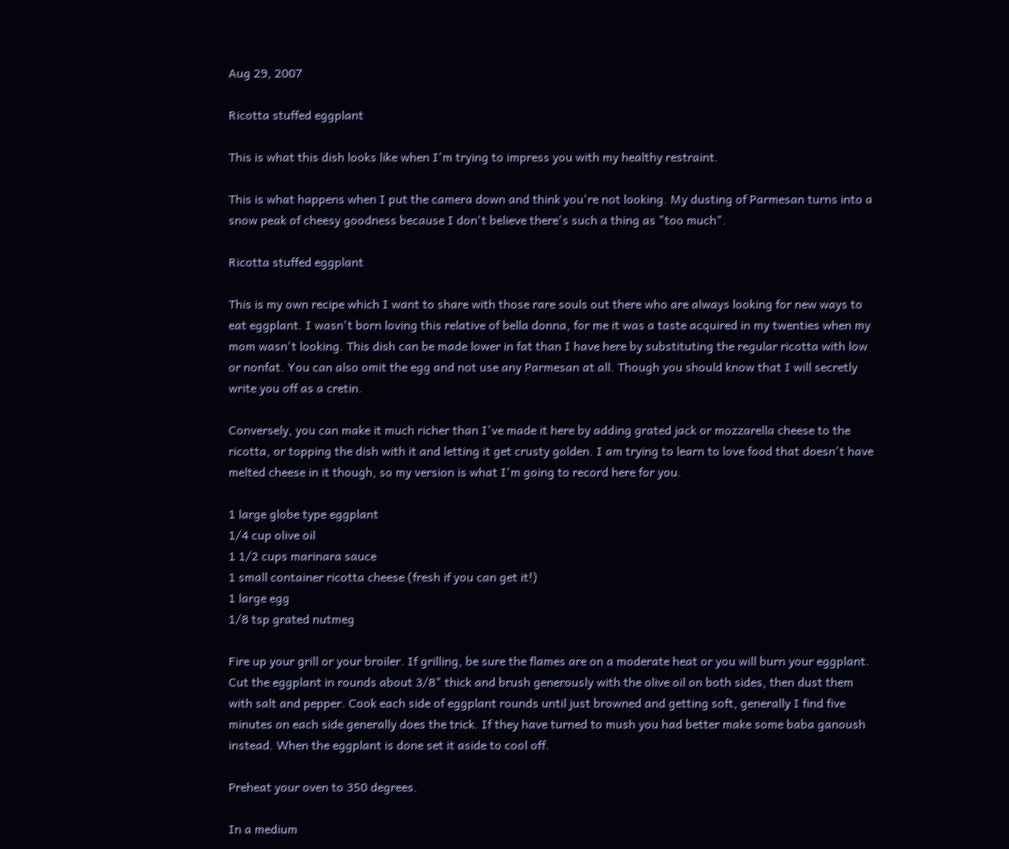Aug 29, 2007

Ricotta stuffed eggplant

This is what this dish looks like when I'm trying to impress you with my healthy restraint.

This is what happens when I put the camera down and think you're not looking. My dusting of Parmesan turns into a snow peak of cheesy goodness because I don't believe there's such a thing as "too much".

Ricotta stuffed eggplant

This is my own recipe which I want to share with those rare souls out there who are always looking for new ways to eat eggplant. I wasn't born loving this relative of bella donna, for me it was a taste acquired in my twenties when my mom wasn't looking. This dish can be made lower in fat than I have here by substituting the regular ricotta with low or nonfat. You can also omit the egg and not use any Parmesan at all. Though you should know that I will secretly write you off as a cretin.

Conversely, you can make it much richer than I've made it here by adding grated jack or mozzarella cheese to the ricotta, or topping the dish with it and letting it get crusty golden. I am trying to learn to love food that doesn't have melted cheese in it though, so my version is what I'm going to record here for you.

1 large globe type eggplant
1/4 cup olive oil
1 1/2 cups marinara sauce
1 small container ricotta cheese (fresh if you can get it!)
1 large egg
1/8 tsp grated nutmeg

Fire up your grill or your broiler. If grilling, be sure the flames are on a moderate heat or you will burn your eggplant. Cut the eggplant in rounds about 3/8" thick and brush generously with the olive oil on both sides, then dust them with salt and pepper. Cook each side of eggplant rounds until just browned and getting soft, generally I find five minutes on each side generally does the trick. If they have turned to mush you had better make some baba ganoush instead. When the eggplant is done set it aside to cool off.

Preheat your oven to 350 degrees.

In a medium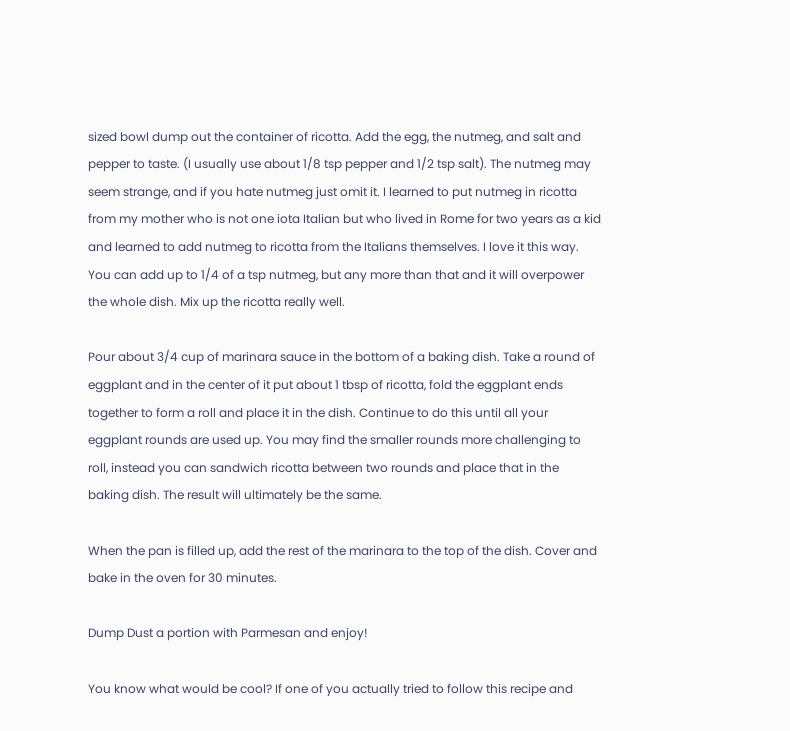sized bowl dump out the container of ricotta. Add the egg, the nutmeg, and salt and pepper to taste. (I usually use about 1/8 tsp pepper and 1/2 tsp salt). The nutmeg may seem strange, and if you hate nutmeg just omit it. I learned to put nutmeg in ricotta from my mother who is not one iota Italian but who lived in Rome for two years as a kid and learned to add nutmeg to ricotta from the Italians themselves. I love it this way. You can add up to 1/4 of a tsp nutmeg, but any more than that and it will overpower the whole dish. Mix up the ricotta really well.

Pour about 3/4 cup of marinara sauce in the bottom of a baking dish. Take a round of eggplant and in the center of it put about 1 tbsp of ricotta, fold the eggplant ends together to form a roll and place it in the dish. Continue to do this until all your eggplant rounds are used up. You may find the smaller rounds more challenging to roll, instead you can sandwich ricotta between two rounds and place that in the baking dish. The result will ultimately be the same.

When the pan is filled up, add the rest of the marinara to the top of the dish. Cover and bake in the oven for 30 minutes.

Dump Dust a portion with Parmesan and enjoy!

You know what would be cool? If one of you actually tried to follow this recipe and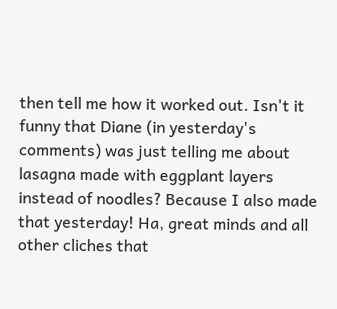then tell me how it worked out. Isn't it funny that Diane (in yesterday's comments) was just telling me about lasagna made with eggplant layers instead of noodles? Because I also made that yesterday! Ha, great minds and all other cliches that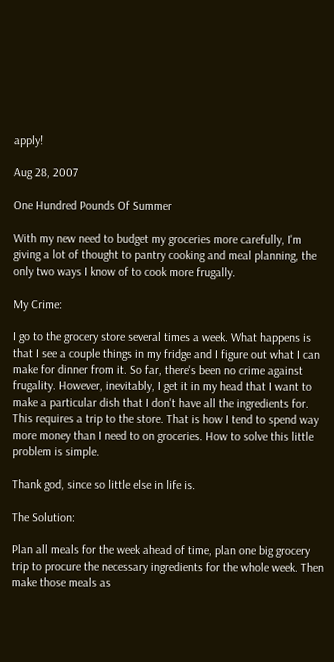apply!

Aug 28, 2007

One Hundred Pounds Of Summer

With my new need to budget my groceries more carefully, I'm giving a lot of thought to pantry cooking and meal planning, the only two ways I know of to cook more frugally.

My Crime:

I go to the grocery store several times a week. What happens is that I see a couple things in my fridge and I figure out what I can make for dinner from it. So far, there's been no crime against frugality. However, inevitably, I get it in my head that I want to make a particular dish that I don't have all the ingredients for. This requires a trip to the store. That is how I tend to spend way more money than I need to on groceries. How to solve this little problem is simple.

Thank god, since so little else in life is.

The Solution:

Plan all meals for the week ahead of time, plan one big grocery trip to procure the necessary ingredients for the whole week. Then make those meals as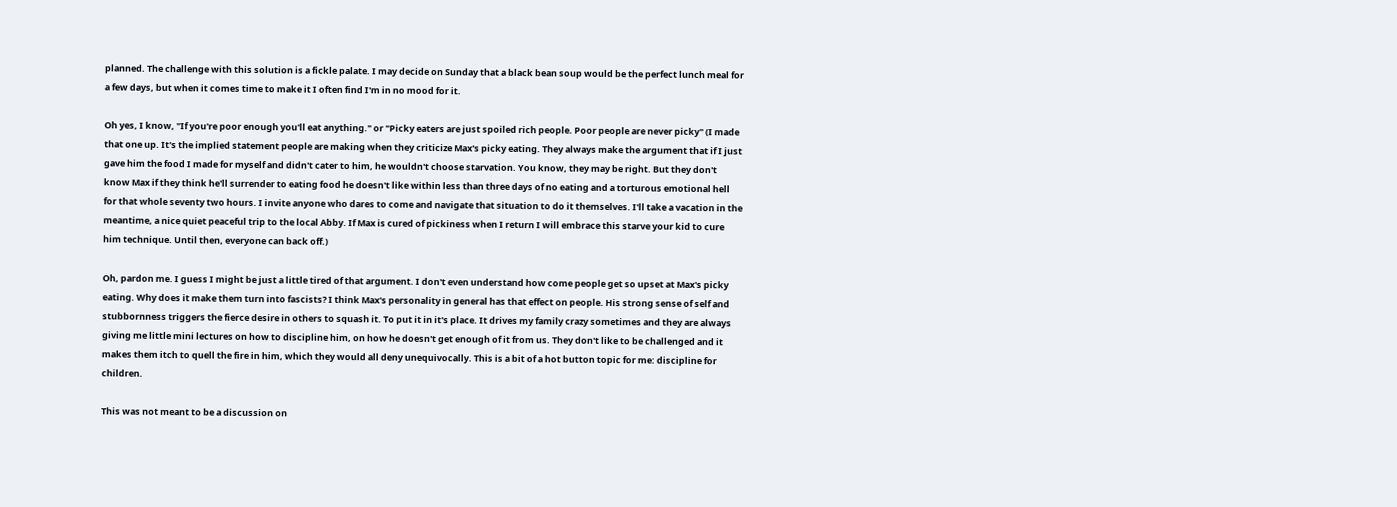planned. The challenge with this solution is a fickle palate. I may decide on Sunday that a black bean soup would be the perfect lunch meal for a few days, but when it comes time to make it I often find I'm in no mood for it.

Oh yes, I know, "If you're poor enough you'll eat anything." or "Picky eaters are just spoiled rich people. Poor people are never picky" (I made that one up. It's the implied statement people are making when they criticize Max's picky eating. They always make the argument that if I just gave him the food I made for myself and didn't cater to him, he wouldn't choose starvation. You know, they may be right. But they don't know Max if they think he'll surrender to eating food he doesn't like within less than three days of no eating and a torturous emotional hell for that whole seventy two hours. I invite anyone who dares to come and navigate that situation to do it themselves. I'll take a vacation in the meantime, a nice quiet peaceful trip to the local Abby. If Max is cured of pickiness when I return I will embrace this starve your kid to cure him technique. Until then, everyone can back off.)

Oh, pardon me. I guess I might be just a little tired of that argument. I don't even understand how come people get so upset at Max's picky eating. Why does it make them turn into fascists? I think Max's personality in general has that effect on people. His strong sense of self and stubbornness triggers the fierce desire in others to squash it. To put it in it's place. It drives my family crazy sometimes and they are always giving me little mini lectures on how to discipline him, on how he doesn't get enough of it from us. They don't like to be challenged and it makes them itch to quell the fire in him, which they would all deny unequivocally. This is a bit of a hot button topic for me: discipline for children.

This was not meant to be a discussion on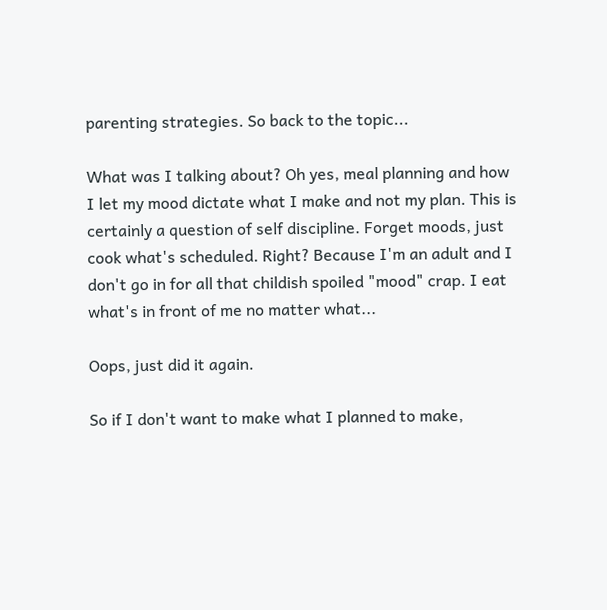parenting strategies. So back to the topic...

What was I talking about? Oh yes, meal planning and how I let my mood dictate what I make and not my plan. This is certainly a question of self discipline. Forget moods, just cook what's scheduled. Right? Because I'm an adult and I don't go in for all that childish spoiled "mood" crap. I eat what's in front of me no matter what...

Oops, just did it again.

So if I don't want to make what I planned to make,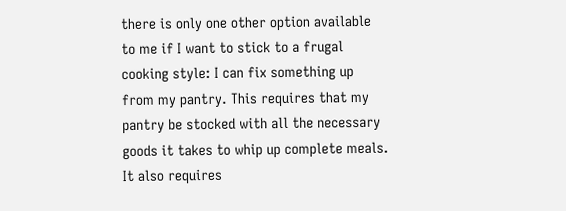there is only one other option available to me if I want to stick to a frugal cooking style: I can fix something up from my pantry. This requires that my pantry be stocked with all the necessary goods it takes to whip up complete meals. It also requires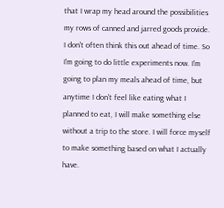that I wrap my head around the possibilities my rows of canned and jarred goods provide. I don't often think this out ahead of time. So I'm going to do little experiments now. I'm going to plan my meals ahead of time, but anytime I don't feel like eating what I planned to eat, I will make something else without a trip to the store. I will force myself to make something based on what I actually have.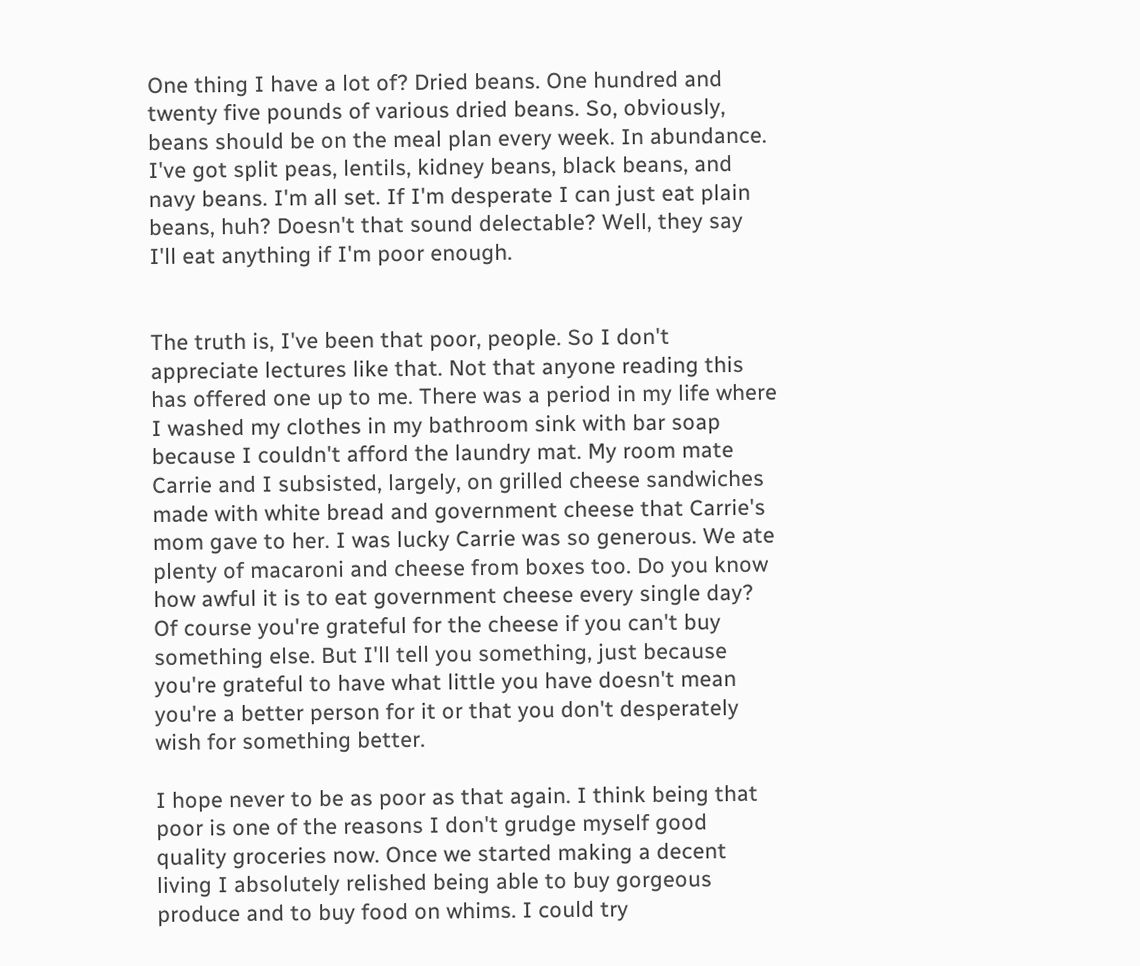One thing I have a lot of? Dried beans. One hundred and twenty five pounds of various dried beans. So, obviously, beans should be on the meal plan every week. In abundance. I've got split peas, lentils, kidney beans, black beans, and navy beans. I'm all set. If I'm desperate I can just eat plain beans, huh? Doesn't that sound delectable? Well, they say I'll eat anything if I'm poor enough.


The truth is, I've been that poor, people. So I don't appreciate lectures like that. Not that anyone reading this has offered one up to me. There was a period in my life where I washed my clothes in my bathroom sink with bar soap because I couldn't afford the laundry mat. My room mate Carrie and I subsisted, largely, on grilled cheese sandwiches made with white bread and government cheese that Carrie's mom gave to her. I was lucky Carrie was so generous. We ate plenty of macaroni and cheese from boxes too. Do you know how awful it is to eat government cheese every single day? Of course you're grateful for the cheese if you can't buy something else. But I'll tell you something, just because you're grateful to have what little you have doesn't mean you're a better person for it or that you don't desperately wish for something better.

I hope never to be as poor as that again. I think being that poor is one of the reasons I don't grudge myself good quality groceries now. Once we started making a decent living I absolutely relished being able to buy gorgeous produce and to buy food on whims. I could try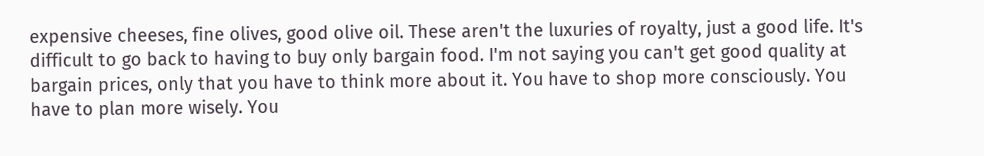expensive cheeses, fine olives, good olive oil. These aren't the luxuries of royalty, just a good life. It's difficult to go back to having to buy only bargain food. I'm not saying you can't get good quality at bargain prices, only that you have to think more about it. You have to shop more consciously. You have to plan more wisely. You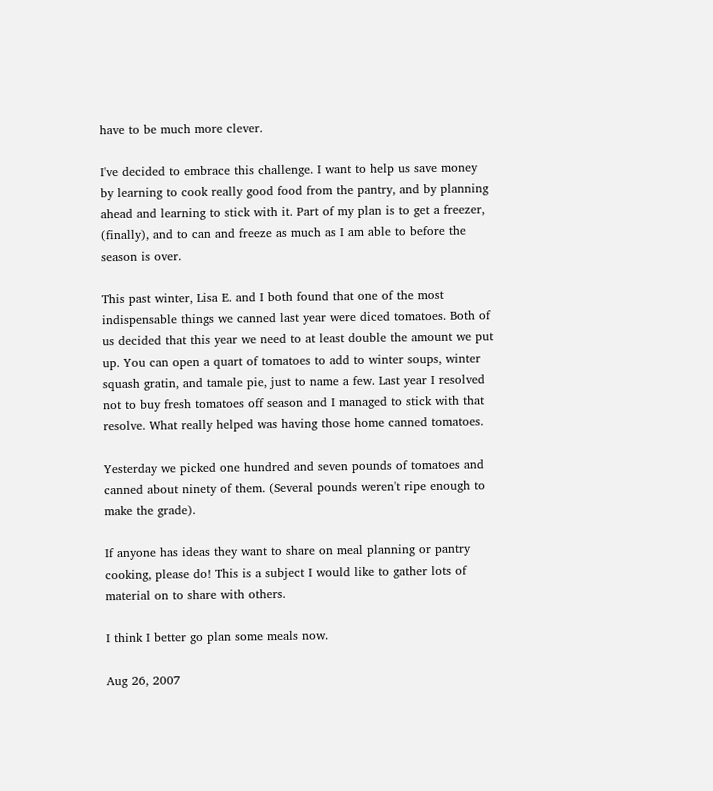have to be much more clever.

I've decided to embrace this challenge. I want to help us save money by learning to cook really good food from the pantry, and by planning ahead and learning to stick with it. Part of my plan is to get a freezer, (finally), and to can and freeze as much as I am able to before the season is over.

This past winter, Lisa E. and I both found that one of the most indispensable things we canned last year were diced tomatoes. Both of us decided that this year we need to at least double the amount we put up. You can open a quart of tomatoes to add to winter soups, winter squash gratin, and tamale pie, just to name a few. Last year I resolved not to buy fresh tomatoes off season and I managed to stick with that resolve. What really helped was having those home canned tomatoes.

Yesterday we picked one hundred and seven pounds of tomatoes and canned about ninety of them. (Several pounds weren't ripe enough to make the grade).

If anyone has ideas they want to share on meal planning or pantry cooking, please do! This is a subject I would like to gather lots of material on to share with others.

I think I better go plan some meals now.

Aug 26, 2007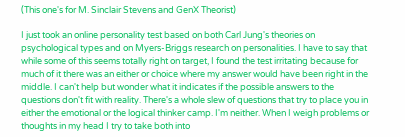(This one's for M. Sinclair Stevens and GenX Theorist)

I just took an online personality test based on both Carl Jung's theories on psychological types and on Myers-Briggs research on personalities. I have to say that while some of this seems totally right on target, I found the test irritating because for much of it there was an either or choice where my answer would have been right in the middle. I can't help but wonder what it indicates if the possible answers to the questions don't fit with reality. There's a whole slew of questions that try to place you in either the emotional or the logical thinker camp. I'm neither. When I weigh problems or thoughts in my head I try to take both into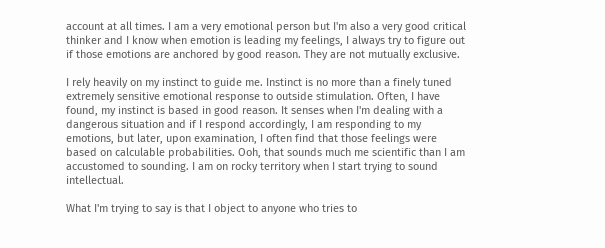account at all times. I am a very emotional person but I'm also a very good critical thinker and I know when emotion is leading my feelings, I always try to figure out if those emotions are anchored by good reason. They are not mutually exclusive.

I rely heavily on my instinct to guide me. Instinct is no more than a finely tuned extremely sensitive emotional response to outside stimulation. Often, I have found, my instinct is based in good reason. It senses when I'm dealing with a dangerous situation and if I respond accordingly, I am responding to my emotions, but later, upon examination, I often find that those feelings were based on calculable probabilities. Ooh, that sounds much me scientific than I am accustomed to sounding. I am on rocky territory when I start trying to sound intellectual.

What I'm trying to say is that I object to anyone who tries to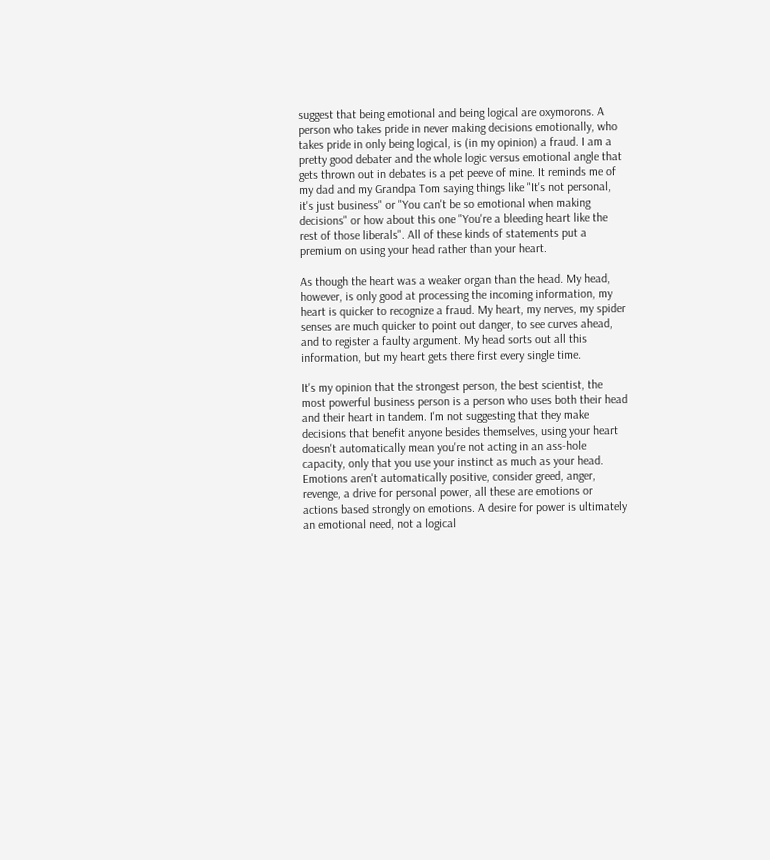suggest that being emotional and being logical are oxymorons. A person who takes pride in never making decisions emotionally, who takes pride in only being logical, is (in my opinion) a fraud. I am a pretty good debater and the whole logic versus emotional angle that gets thrown out in debates is a pet peeve of mine. It reminds me of my dad and my Grandpa Tom saying things like "It's not personal, it's just business" or "You can't be so emotional when making decisions" or how about this one "You're a bleeding heart like the rest of those liberals". All of these kinds of statements put a premium on using your head rather than your heart.

As though the heart was a weaker organ than the head. My head, however, is only good at processing the incoming information, my heart is quicker to recognize a fraud. My heart, my nerves, my spider senses are much quicker to point out danger, to see curves ahead, and to register a faulty argument. My head sorts out all this information, but my heart gets there first every single time.

It's my opinion that the strongest person, the best scientist, the most powerful business person is a person who uses both their head and their heart in tandem. I'm not suggesting that they make decisions that benefit anyone besides themselves, using your heart doesn't automatically mean you're not acting in an ass-hole capacity, only that you use your instinct as much as your head. Emotions aren't automatically positive, consider greed, anger, revenge, a drive for personal power, all these are emotions or actions based strongly on emotions. A desire for power is ultimately an emotional need, not a logical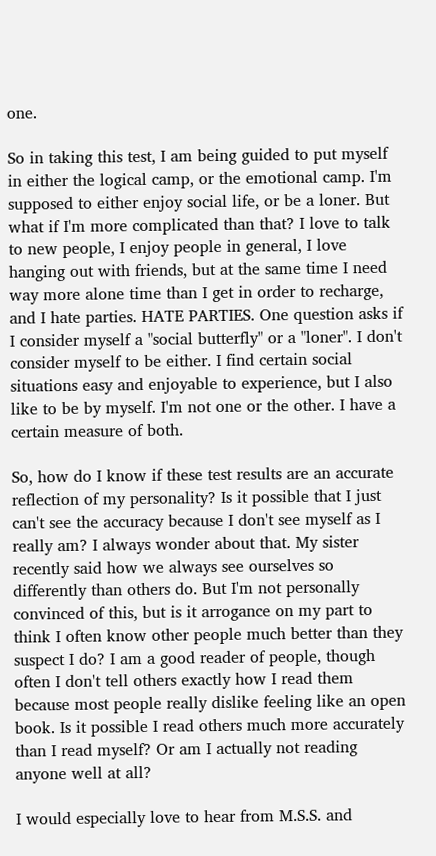one.

So in taking this test, I am being guided to put myself in either the logical camp, or the emotional camp. I'm supposed to either enjoy social life, or be a loner. But what if I'm more complicated than that? I love to talk to new people, I enjoy people in general, I love hanging out with friends, but at the same time I need way more alone time than I get in order to recharge, and I hate parties. HATE PARTIES. One question asks if I consider myself a "social butterfly" or a "loner". I don't consider myself to be either. I find certain social situations easy and enjoyable to experience, but I also like to be by myself. I'm not one or the other. I have a certain measure of both.

So, how do I know if these test results are an accurate reflection of my personality? Is it possible that I just can't see the accuracy because I don't see myself as I really am? I always wonder about that. My sister recently said how we always see ourselves so differently than others do. But I'm not personally convinced of this, but is it arrogance on my part to think I often know other people much better than they suspect I do? I am a good reader of people, though often I don't tell others exactly how I read them because most people really dislike feeling like an open book. Is it possible I read others much more accurately than I read myself? Or am I actually not reading anyone well at all?

I would especially love to hear from M.S.S. and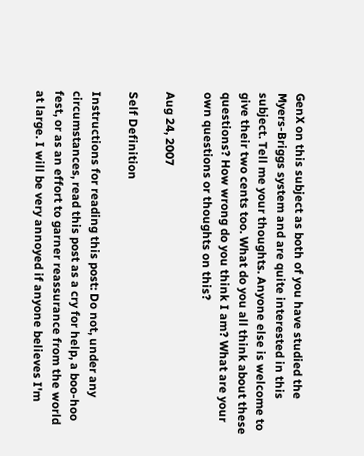GenX on this subject as both of you have studied the Myers-Briggs system and are quite interested in this subject. Tell me your thoughts. Anyone else is welcome to give their two cents too. What do you all think about these questions? How wrong do you think I am? What are your own questions or thoughts on this?

Aug 24, 2007

Self Definition

Instructions for reading this post: Do not, under any circumstances, read this post as a cry for help, a boo-hoo fest, or as an effort to garner reassurance from the world at large. I will be very annoyed if anyone believes I'm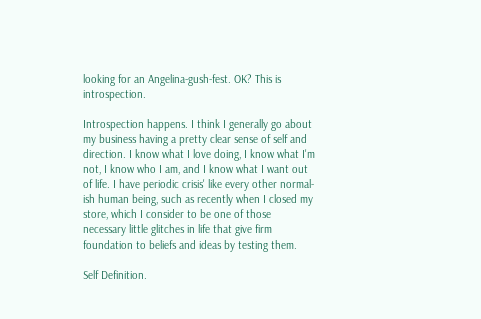looking for an Angelina-gush-fest. OK? This is introspection.

Introspection happens. I think I generally go about my business having a pretty clear sense of self and direction. I know what I love doing, I know what I'm not, I know who I am, and I know what I want out of life. I have periodic crisis' like every other normal-ish human being, such as recently when I closed my store, which I consider to be one of those necessary little glitches in life that give firm foundation to beliefs and ideas by testing them.

Self Definition.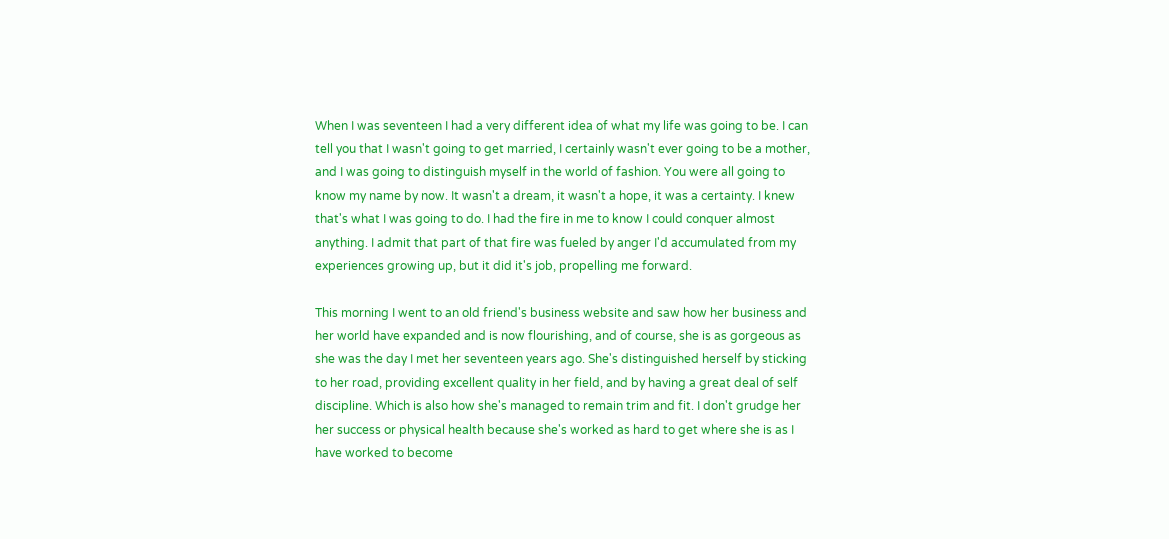When I was seventeen I had a very different idea of what my life was going to be. I can tell you that I wasn't going to get married, I certainly wasn't ever going to be a mother, and I was going to distinguish myself in the world of fashion. You were all going to know my name by now. It wasn't a dream, it wasn't a hope, it was a certainty. I knew that's what I was going to do. I had the fire in me to know I could conquer almost anything. I admit that part of that fire was fueled by anger I'd accumulated from my experiences growing up, but it did it's job, propelling me forward.

This morning I went to an old friend's business website and saw how her business and her world have expanded and is now flourishing, and of course, she is as gorgeous as she was the day I met her seventeen years ago. She's distinguished herself by sticking to her road, providing excellent quality in her field, and by having a great deal of self discipline. Which is also how she's managed to remain trim and fit. I don't grudge her her success or physical health because she's worked as hard to get where she is as I have worked to become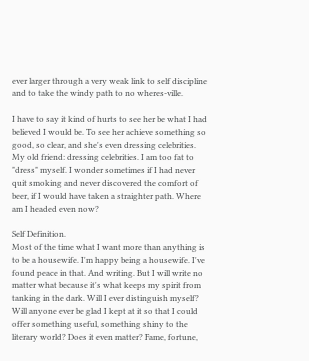ever larger through a very weak link to self discipline and to take the windy path to no wheres-ville.

I have to say it kind of hurts to see her be what I had believed I would be. To see her achieve something so good, so clear, and she's even dressing celebrities. My old friend: dressing celebrities. I am too fat to "dress" myself. I wonder sometimes if I had never quit smoking and never discovered the comfort of beer, if I would have taken a straighter path. Where am I headed even now?

Self Definition.
Most of the time what I want more than anything is to be a housewife. I'm happy being a housewife. I've found peace in that. And writing. But I will write no matter what because it's what keeps my spirit from tanking in the dark. Will I ever distinguish myself? Will anyone ever be glad I kept at it so that I could offer something useful, something shiny to the literary world? Does it even matter? Fame, fortune,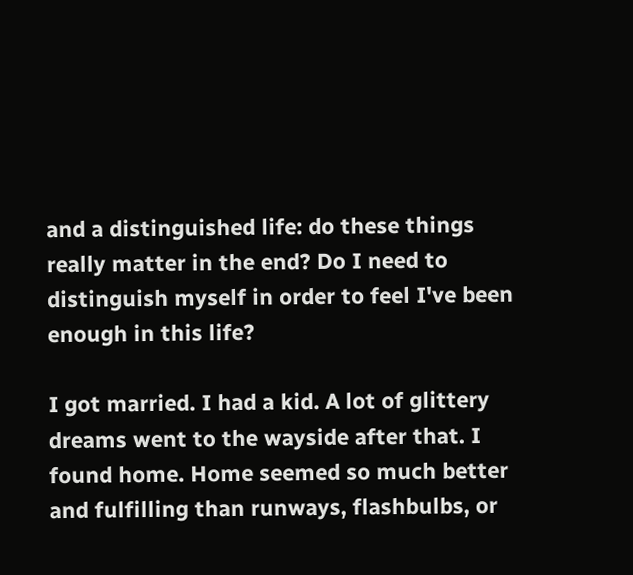and a distinguished life: do these things really matter in the end? Do I need to distinguish myself in order to feel I've been enough in this life?

I got married. I had a kid. A lot of glittery dreams went to the wayside after that. I found home. Home seemed so much better and fulfilling than runways, flashbulbs, or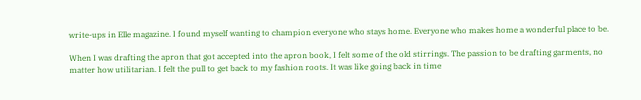write-ups in Elle magazine. I found myself wanting to champion everyone who stays home. Everyone who makes home a wonderful place to be.

When I was drafting the apron that got accepted into the apron book, I felt some of the old stirrings. The passion to be drafting garments, no matter how utilitarian. I felt the pull to get back to my fashion roots. It was like going back in time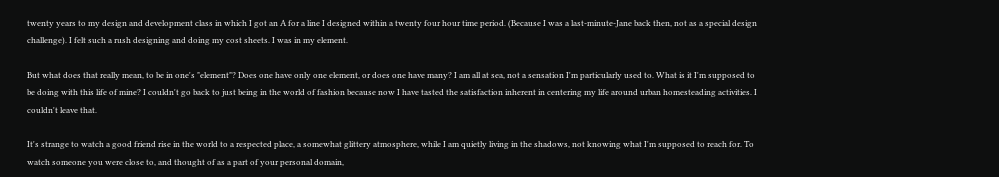twenty years to my design and development class in which I got an A for a line I designed within a twenty four hour time period. (Because I was a last-minute-Jane back then, not as a special design challenge). I felt such a rush designing and doing my cost sheets. I was in my element.

But what does that really mean, to be in one's "element"? Does one have only one element, or does one have many? I am all at sea, not a sensation I'm particularly used to. What is it I'm supposed to be doing with this life of mine? I couldn't go back to just being in the world of fashion because now I have tasted the satisfaction inherent in centering my life around urban homesteading activities. I couldn't leave that.

It's strange to watch a good friend rise in the world to a respected place, a somewhat glittery atmosphere, while I am quietly living in the shadows, not knowing what I'm supposed to reach for. To watch someone you were close to, and thought of as a part of your personal domain,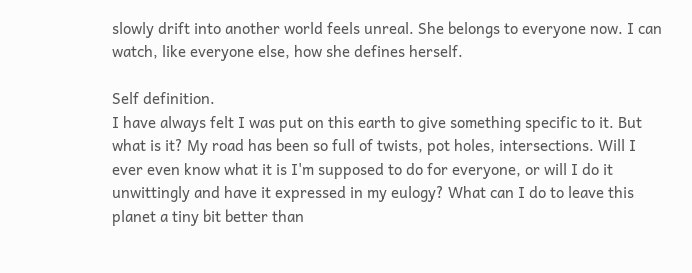slowly drift into another world feels unreal. She belongs to everyone now. I can watch, like everyone else, how she defines herself.

Self definition.
I have always felt I was put on this earth to give something specific to it. But what is it? My road has been so full of twists, pot holes, intersections. Will I ever even know what it is I'm supposed to do for everyone, or will I do it unwittingly and have it expressed in my eulogy? What can I do to leave this planet a tiny bit better than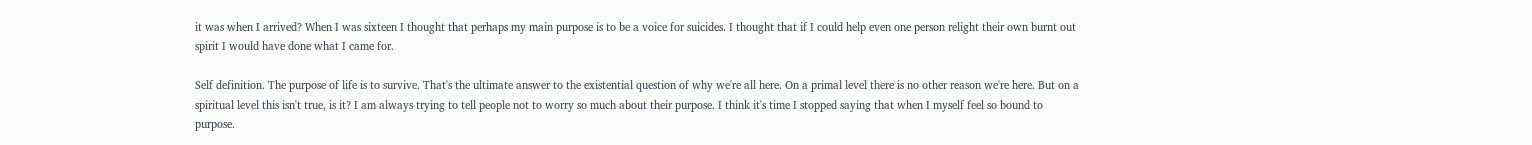it was when I arrived? When I was sixteen I thought that perhaps my main purpose is to be a voice for suicides. I thought that if I could help even one person relight their own burnt out spirit I would have done what I came for.

Self definition. The purpose of life is to survive. That's the ultimate answer to the existential question of why we're all here. On a primal level there is no other reason we're here. But on a spiritual level this isn't true, is it? I am always trying to tell people not to worry so much about their purpose. I think it's time I stopped saying that when I myself feel so bound to purpose.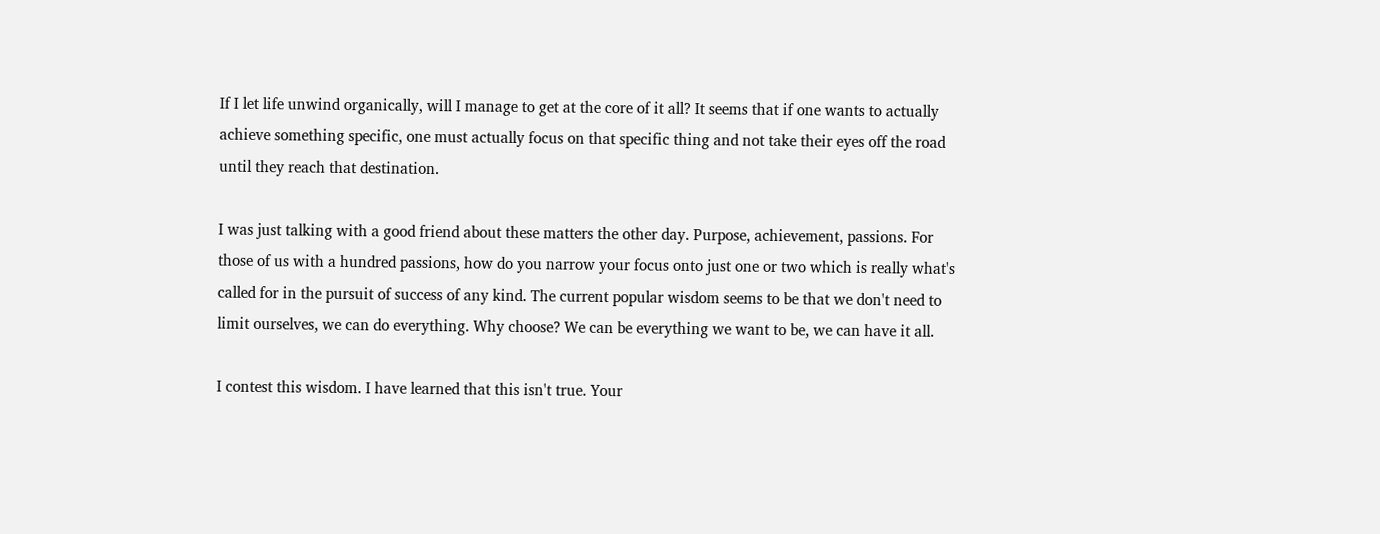If I let life unwind organically, will I manage to get at the core of it all? It seems that if one wants to actually achieve something specific, one must actually focus on that specific thing and not take their eyes off the road until they reach that destination.

I was just talking with a good friend about these matters the other day. Purpose, achievement, passions. For those of us with a hundred passions, how do you narrow your focus onto just one or two which is really what's called for in the pursuit of success of any kind. The current popular wisdom seems to be that we don't need to limit ourselves, we can do everything. Why choose? We can be everything we want to be, we can have it all.

I contest this wisdom. I have learned that this isn't true. Your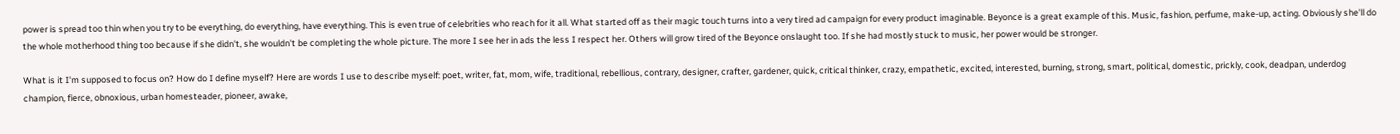power is spread too thin when you try to be everything, do everything, have everything. This is even true of celebrities who reach for it all. What started off as their magic touch turns into a very tired ad campaign for every product imaginable. Beyonce is a great example of this. Music, fashion, perfume, make-up, acting. Obviously she'll do the whole motherhood thing too because if she didn't, she wouldn't be completing the whole picture. The more I see her in ads the less I respect her. Others will grow tired of the Beyonce onslaught too. If she had mostly stuck to music, her power would be stronger.

What is it I'm supposed to focus on? How do I define myself? Here are words I use to describe myself: poet, writer, fat, mom, wife, traditional, rebellious, contrary, designer, crafter, gardener, quick, critical thinker, crazy, empathetic, excited, interested, burning, strong, smart, political, domestic, prickly, cook, deadpan, underdog champion, fierce, obnoxious, urban homesteader, pioneer, awake,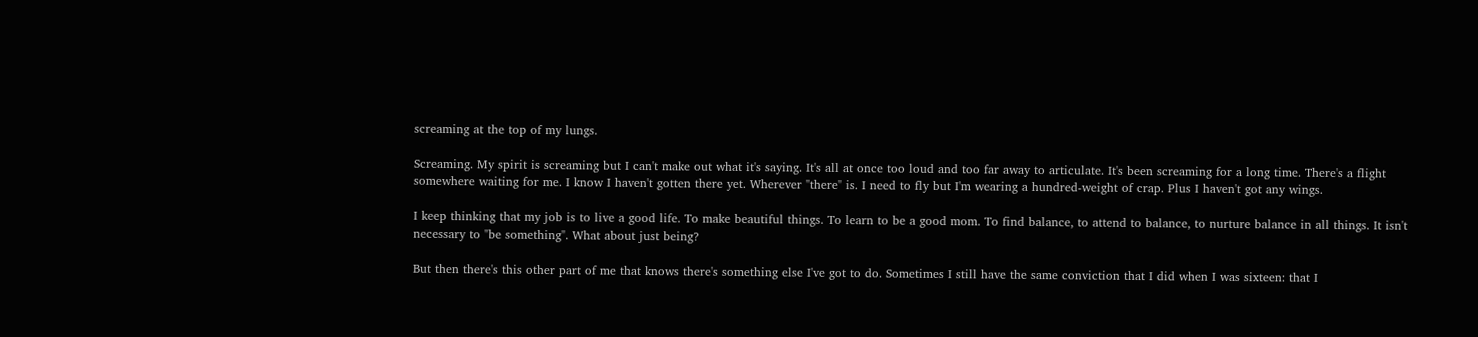screaming at the top of my lungs.

Screaming. My spirit is screaming but I can't make out what it's saying. It's all at once too loud and too far away to articulate. It's been screaming for a long time. There's a flight somewhere waiting for me. I know I haven't gotten there yet. Wherever "there" is. I need to fly but I'm wearing a hundred-weight of crap. Plus I haven't got any wings.

I keep thinking that my job is to live a good life. To make beautiful things. To learn to be a good mom. To find balance, to attend to balance, to nurture balance in all things. It isn't necessary to "be something". What about just being?

But then there's this other part of me that knows there's something else I've got to do. Sometimes I still have the same conviction that I did when I was sixteen: that I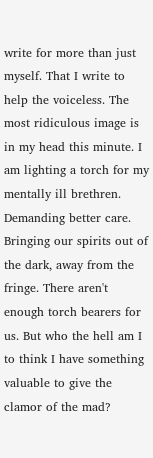write for more than just myself. That I write to help the voiceless. The most ridiculous image is in my head this minute. I am lighting a torch for my mentally ill brethren. Demanding better care. Bringing our spirits out of the dark, away from the fringe. There aren't enough torch bearers for us. But who the hell am I to think I have something valuable to give the clamor of the mad?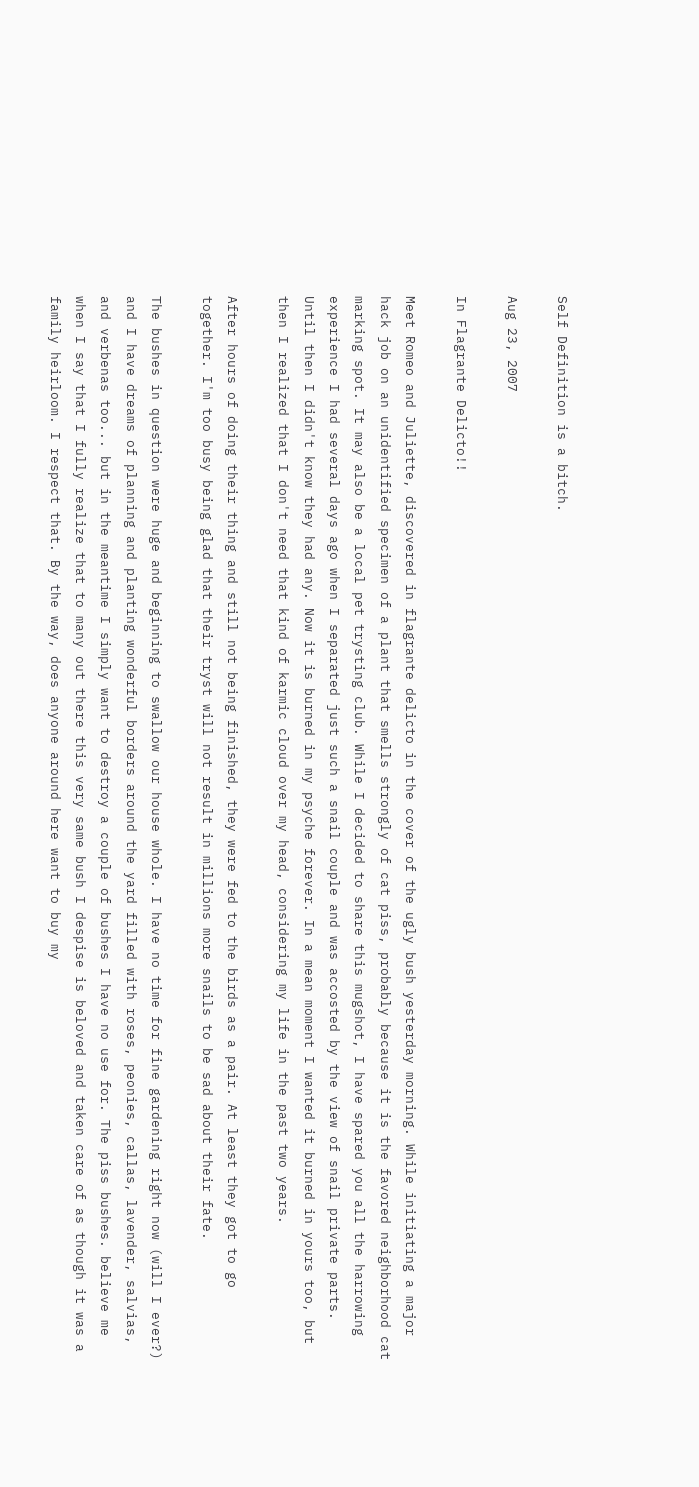Self Definition is a bitch.

Aug 23, 2007

In Flagrante Delicto!!

Meet Romeo and Juliette, discovered in flagrante delicto in the cover of the ugly bush yesterday morning. While initiating a major hack job on an unidentified specimen of a plant that smells strongly of cat piss, probably because it is the favored neighborhood cat marking spot. It may also be a local pet trysting club. While I decided to share this mugshot, I have spared you all the harrowing experience I had several days ago when I separated just such a snail couple and was accosted by the view of snail private parts. Until then I didn't know they had any. Now it is burned in my psyche forever. In a mean moment I wanted it burned in yours too, but then I realized that I don't need that kind of karmic cloud over my head, considering my life in the past two years.

After hours of doing their thing and still not being finished, they were fed to the birds as a pair. At least they got to go together. I'm too busy being glad that their tryst will not result in millions more snails to be sad about their fate.

The bushes in question were huge and beginning to swallow our house whole. I have no time for fine gardening right now (will I ever?) and I have dreams of planning and planting wonderful borders around the yard filled with roses, peonies, callas, lavender, salvias, and verbenas too... but in the meantime I simply want to destroy a couple of bushes I have no use for. The piss bushes. believe me when I say that I fully realize that to many out there this very same bush I despise is beloved and taken care of as though it was a family heirloom. I respect that. By the way, does anyone around here want to buy my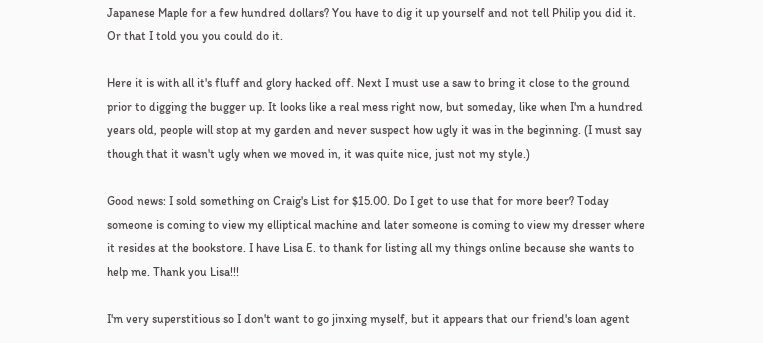Japanese Maple for a few hundred dollars? You have to dig it up yourself and not tell Philip you did it. Or that I told you you could do it.

Here it is with all it's fluff and glory hacked off. Next I must use a saw to bring it close to the ground prior to digging the bugger up. It looks like a real mess right now, but someday, like when I'm a hundred years old, people will stop at my garden and never suspect how ugly it was in the beginning. (I must say though that it wasn't ugly when we moved in, it was quite nice, just not my style.)

Good news: I sold something on Craig's List for $15.00. Do I get to use that for more beer? Today someone is coming to view my elliptical machine and later someone is coming to view my dresser where it resides at the bookstore. I have Lisa E. to thank for listing all my things online because she wants to help me. Thank you Lisa!!!

I'm very superstitious so I don't want to go jinxing myself, but it appears that our friend's loan agent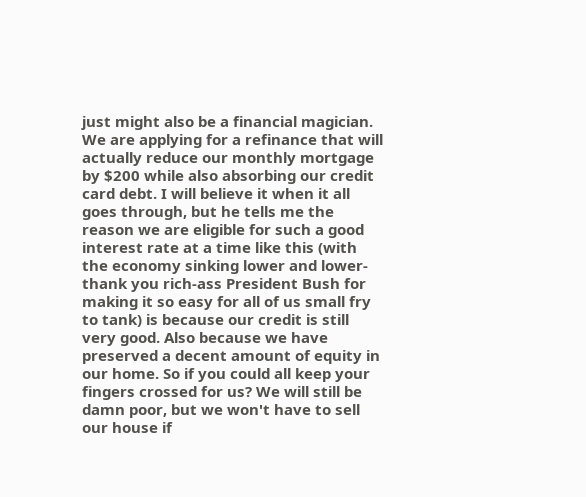just might also be a financial magician. We are applying for a refinance that will actually reduce our monthly mortgage by $200 while also absorbing our credit card debt. I will believe it when it all goes through, but he tells me the reason we are eligible for such a good interest rate at a time like this (with the economy sinking lower and lower- thank you rich-ass President Bush for making it so easy for all of us small fry to tank) is because our credit is still very good. Also because we have preserved a decent amount of equity in our home. So if you could all keep your fingers crossed for us? We will still be damn poor, but we won't have to sell our house if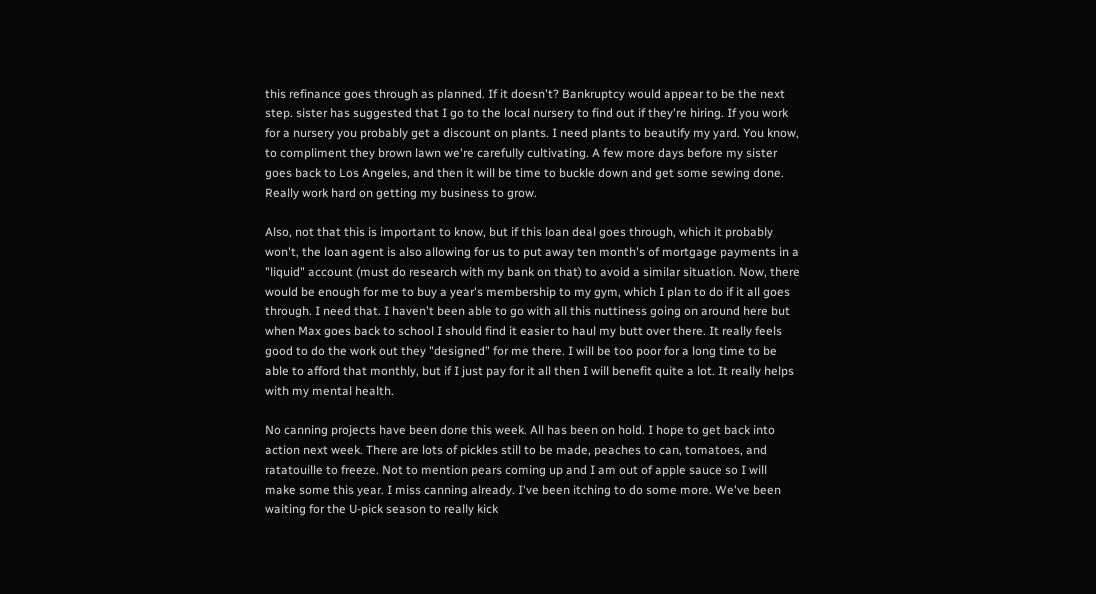this refinance goes through as planned. If it doesn't? Bankruptcy would appear to be the next step. sister has suggested that I go to the local nursery to find out if they're hiring. If you work for a nursery you probably get a discount on plants. I need plants to beautify my yard. You know, to compliment they brown lawn we're carefully cultivating. A few more days before my sister goes back to Los Angeles, and then it will be time to buckle down and get some sewing done. Really work hard on getting my business to grow.

Also, not that this is important to know, but if this loan deal goes through, which it probably won't, the loan agent is also allowing for us to put away ten month's of mortgage payments in a "liquid" account (must do research with my bank on that) to avoid a similar situation. Now, there would be enough for me to buy a year's membership to my gym, which I plan to do if it all goes through. I need that. I haven't been able to go with all this nuttiness going on around here but when Max goes back to school I should find it easier to haul my butt over there. It really feels good to do the work out they "designed" for me there. I will be too poor for a long time to be able to afford that monthly, but if I just pay for it all then I will benefit quite a lot. It really helps with my mental health.

No canning projects have been done this week. All has been on hold. I hope to get back into action next week. There are lots of pickles still to be made, peaches to can, tomatoes, and ratatouille to freeze. Not to mention pears coming up and I am out of apple sauce so I will make some this year. I miss canning already. I've been itching to do some more. We've been waiting for the U-pick season to really kick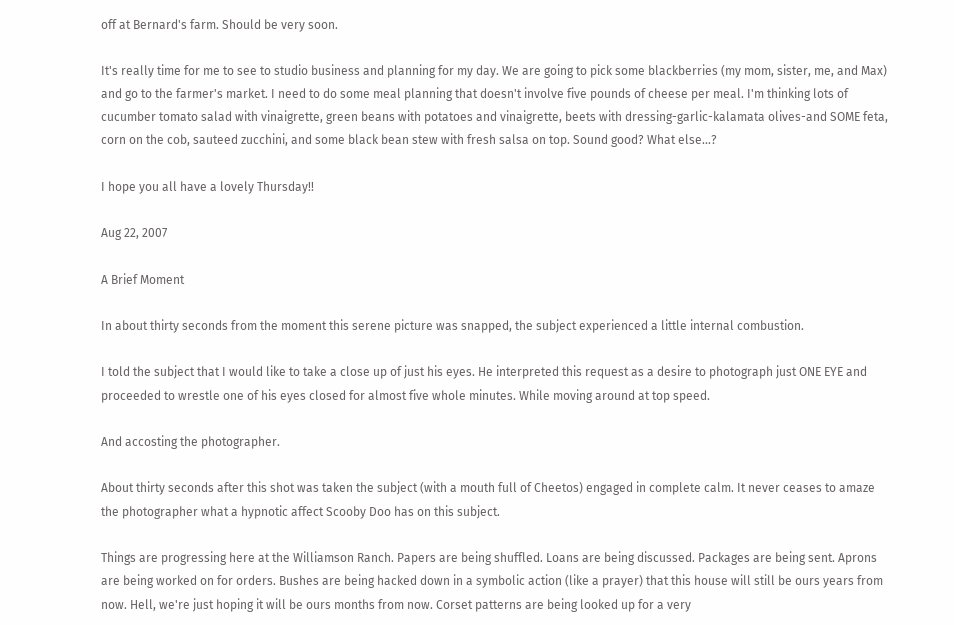off at Bernard's farm. Should be very soon.

It's really time for me to see to studio business and planning for my day. We are going to pick some blackberries (my mom, sister, me, and Max) and go to the farmer's market. I need to do some meal planning that doesn't involve five pounds of cheese per meal. I'm thinking lots of cucumber tomato salad with vinaigrette, green beans with potatoes and vinaigrette, beets with dressing-garlic-kalamata olives-and SOME feta, corn on the cob, sauteed zucchini, and some black bean stew with fresh salsa on top. Sound good? What else...?

I hope you all have a lovely Thursday!!

Aug 22, 2007

A Brief Moment

In about thirty seconds from the moment this serene picture was snapped, the subject experienced a little internal combustion.

I told the subject that I would like to take a close up of just his eyes. He interpreted this request as a desire to photograph just ONE EYE and proceeded to wrestle one of his eyes closed for almost five whole minutes. While moving around at top speed.

And accosting the photographer.

About thirty seconds after this shot was taken the subject (with a mouth full of Cheetos) engaged in complete calm. It never ceases to amaze the photographer what a hypnotic affect Scooby Doo has on this subject.

Things are progressing here at the Williamson Ranch. Papers are being shuffled. Loans are being discussed. Packages are being sent. Aprons are being worked on for orders. Bushes are being hacked down in a symbolic action (like a prayer) that this house will still be ours years from now. Hell, we're just hoping it will be ours months from now. Corset patterns are being looked up for a very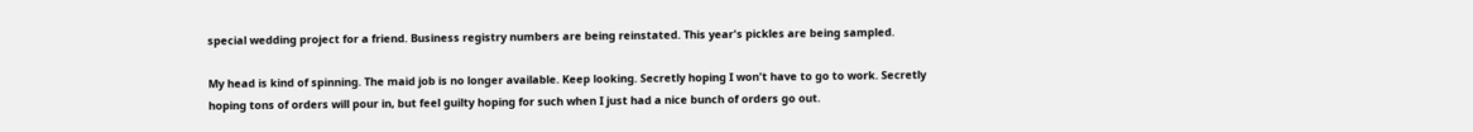special wedding project for a friend. Business registry numbers are being reinstated. This year's pickles are being sampled.

My head is kind of spinning. The maid job is no longer available. Keep looking. Secretly hoping I won't have to go to work. Secretly hoping tons of orders will pour in, but feel guilty hoping for such when I just had a nice bunch of orders go out.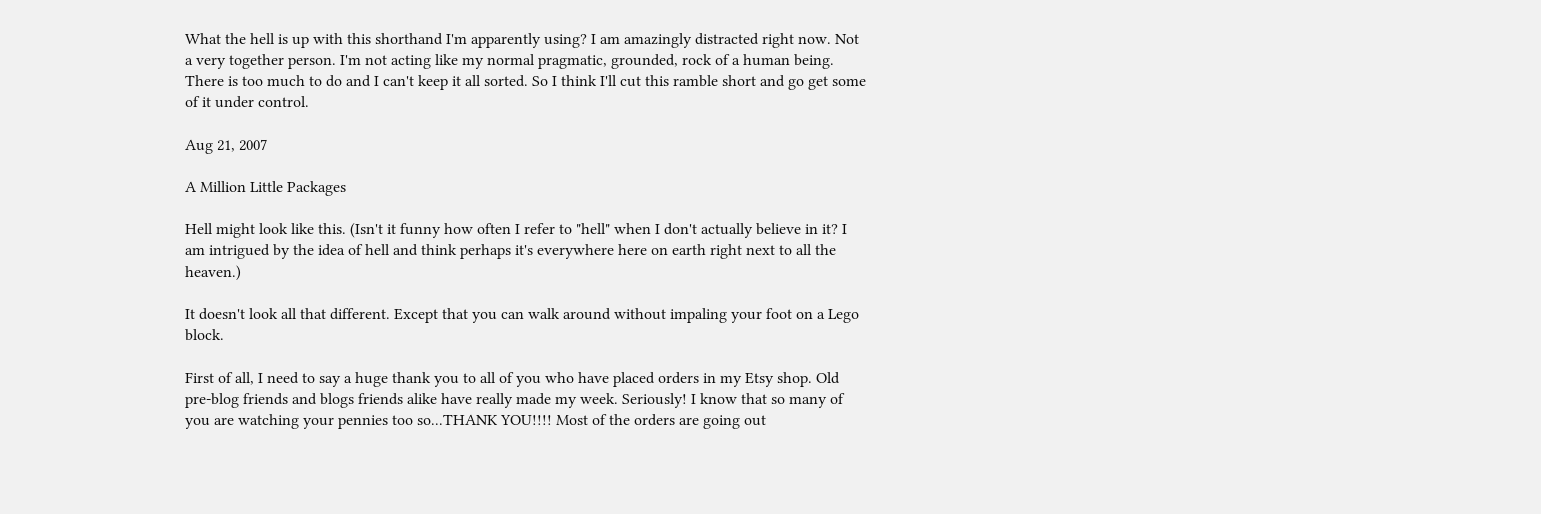What the hell is up with this shorthand I'm apparently using? I am amazingly distracted right now. Not a very together person. I'm not acting like my normal pragmatic, grounded, rock of a human being. There is too much to do and I can't keep it all sorted. So I think I'll cut this ramble short and go get some of it under control.

Aug 21, 2007

A Million Little Packages

Hell might look like this. (Isn't it funny how often I refer to "hell" when I don't actually believe in it? I am intrigued by the idea of hell and think perhaps it's everywhere here on earth right next to all the heaven.)

It doesn't look all that different. Except that you can walk around without impaling your foot on a Lego block.

First of all, I need to say a huge thank you to all of you who have placed orders in my Etsy shop. Old pre-blog friends and blogs friends alike have really made my week. Seriously! I know that so many of you are watching your pennies too so...THANK YOU!!!! Most of the orders are going out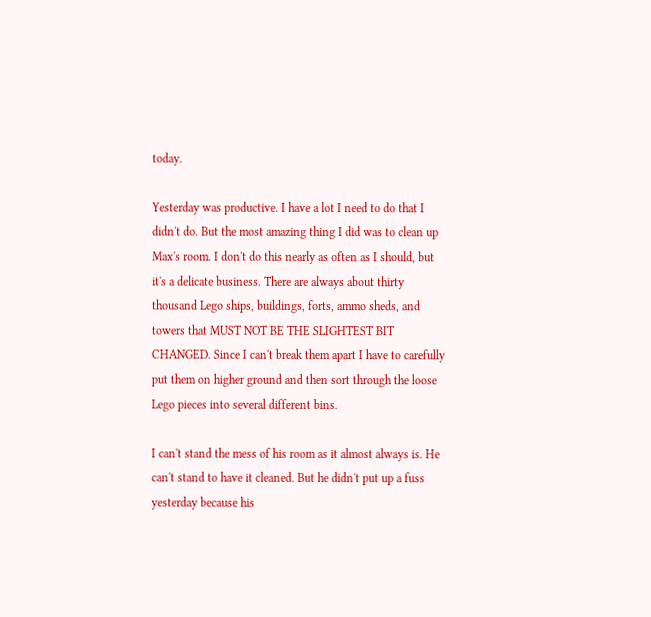today.

Yesterday was productive. I have a lot I need to do that I didn't do. But the most amazing thing I did was to clean up Max's room. I don't do this nearly as often as I should, but it's a delicate business. There are always about thirty thousand Lego ships, buildings, forts, ammo sheds, and towers that MUST NOT BE THE SLIGHTEST BIT CHANGED. Since I can't break them apart I have to carefully put them on higher ground and then sort through the loose Lego pieces into several different bins.

I can't stand the mess of his room as it almost always is. He can't stand to have it cleaned. But he didn't put up a fuss yesterday because his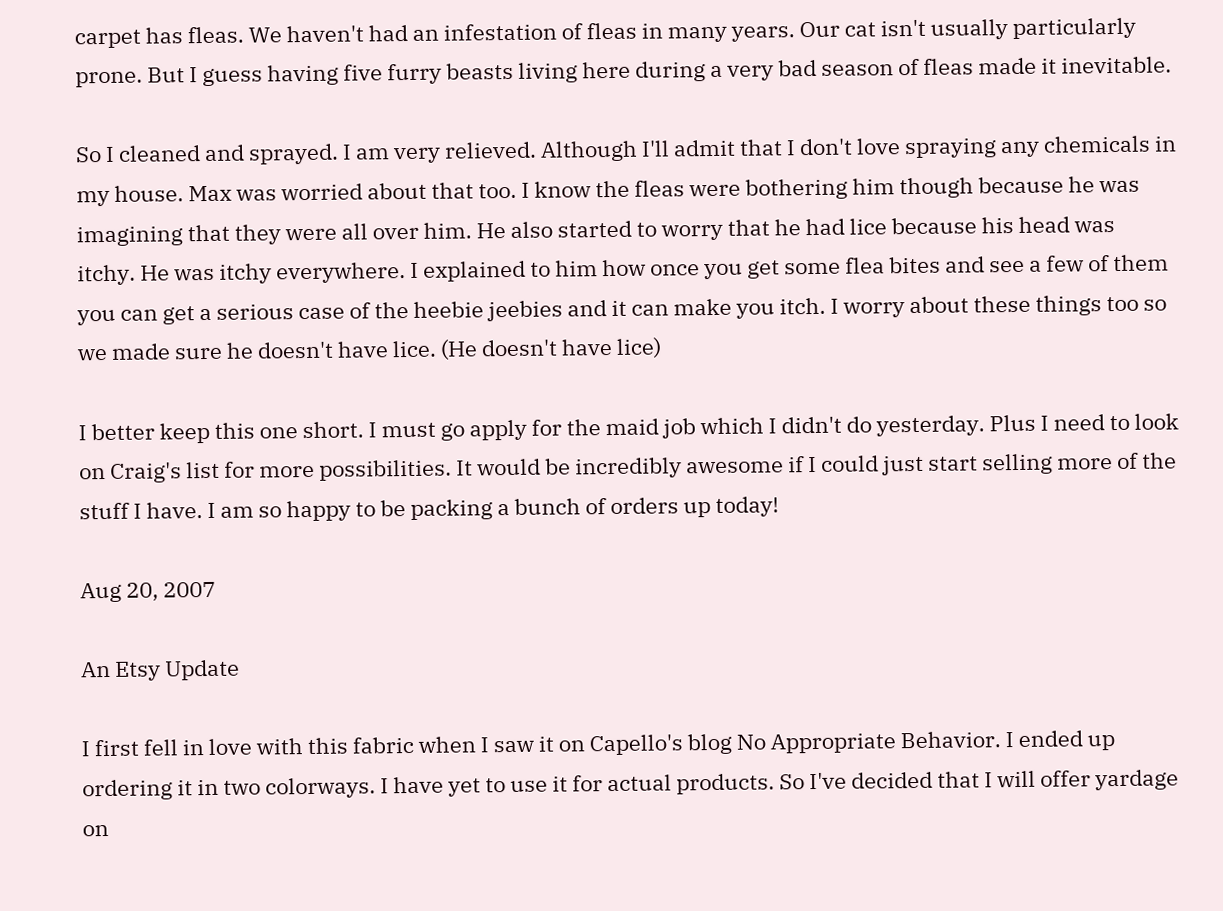carpet has fleas. We haven't had an infestation of fleas in many years. Our cat isn't usually particularly prone. But I guess having five furry beasts living here during a very bad season of fleas made it inevitable.

So I cleaned and sprayed. I am very relieved. Although I'll admit that I don't love spraying any chemicals in my house. Max was worried about that too. I know the fleas were bothering him though because he was imagining that they were all over him. He also started to worry that he had lice because his head was itchy. He was itchy everywhere. I explained to him how once you get some flea bites and see a few of them you can get a serious case of the heebie jeebies and it can make you itch. I worry about these things too so we made sure he doesn't have lice. (He doesn't have lice)

I better keep this one short. I must go apply for the maid job which I didn't do yesterday. Plus I need to look on Craig's list for more possibilities. It would be incredibly awesome if I could just start selling more of the stuff I have. I am so happy to be packing a bunch of orders up today!

Aug 20, 2007

An Etsy Update

I first fell in love with this fabric when I saw it on Capello's blog No Appropriate Behavior. I ended up ordering it in two colorways. I have yet to use it for actual products. So I've decided that I will offer yardage on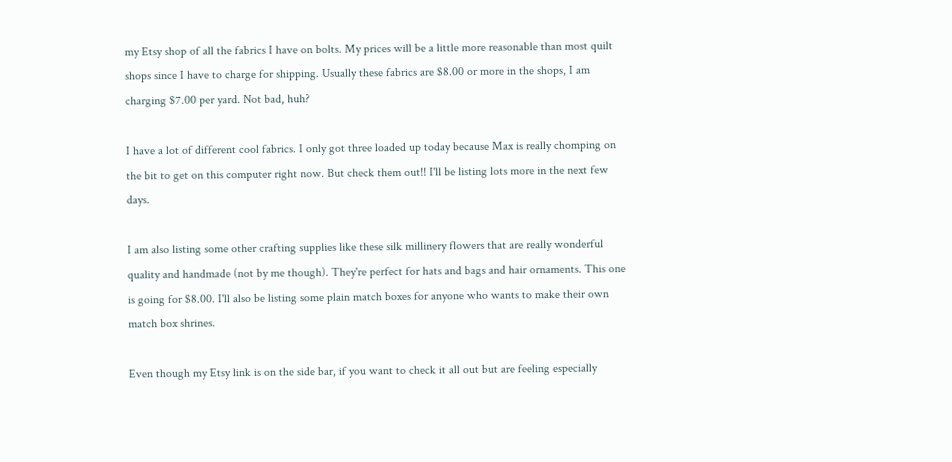my Etsy shop of all the fabrics I have on bolts. My prices will be a little more reasonable than most quilt shops since I have to charge for shipping. Usually these fabrics are $8.00 or more in the shops, I am charging $7.00 per yard. Not bad, huh?

I have a lot of different cool fabrics. I only got three loaded up today because Max is really chomping on the bit to get on this computer right now. But check them out!! I'll be listing lots more in the next few days.

I am also listing some other crafting supplies like these silk millinery flowers that are really wonderful quality and handmade (not by me though). They're perfect for hats and bags and hair ornaments. This one is going for $8.00. I'll also be listing some plain match boxes for anyone who wants to make their own match box shrines.

Even though my Etsy link is on the side bar, if you want to check it all out but are feeling especially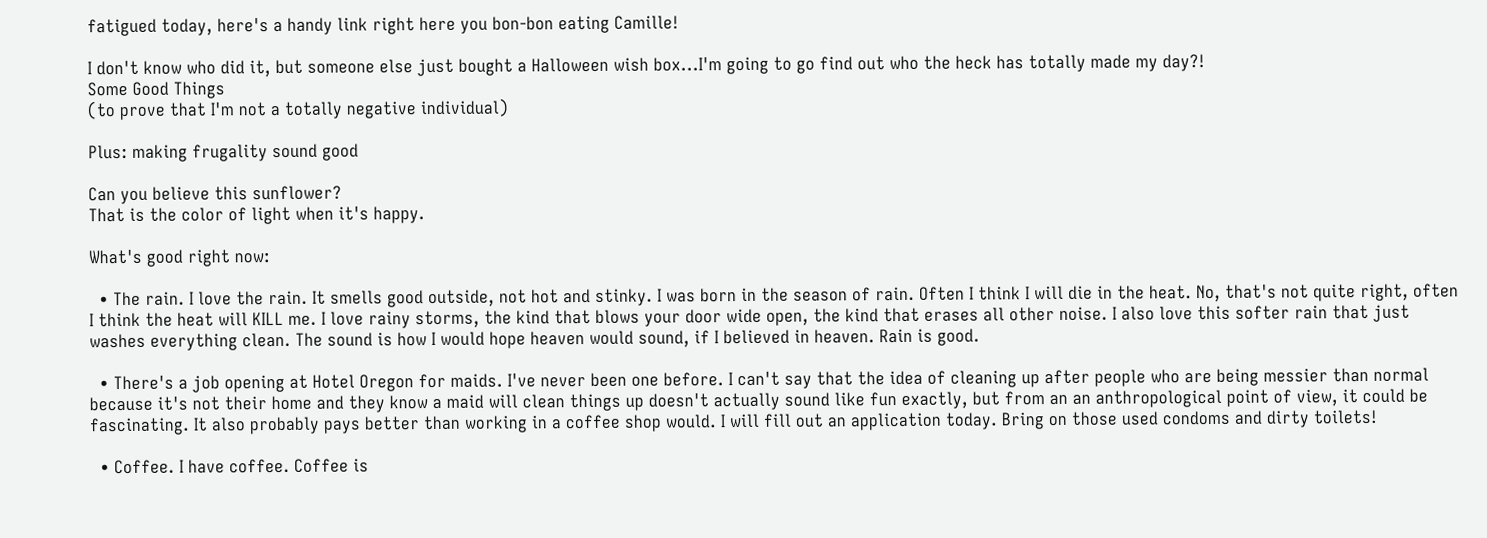fatigued today, here's a handy link right here you bon-bon eating Camille!

I don't know who did it, but someone else just bought a Halloween wish box...I'm going to go find out who the heck has totally made my day?!
Some Good Things
(to prove that I'm not a totally negative individual)

Plus: making frugality sound good

Can you believe this sunflower?
That is the color of light when it's happy.

What's good right now:

  • The rain. I love the rain. It smells good outside, not hot and stinky. I was born in the season of rain. Often I think I will die in the heat. No, that's not quite right, often I think the heat will KILL me. I love rainy storms, the kind that blows your door wide open, the kind that erases all other noise. I also love this softer rain that just washes everything clean. The sound is how I would hope heaven would sound, if I believed in heaven. Rain is good.

  • There's a job opening at Hotel Oregon for maids. I've never been one before. I can't say that the idea of cleaning up after people who are being messier than normal because it's not their home and they know a maid will clean things up doesn't actually sound like fun exactly, but from an an anthropological point of view, it could be fascinating. It also probably pays better than working in a coffee shop would. I will fill out an application today. Bring on those used condoms and dirty toilets!

  • Coffee. I have coffee. Coffee is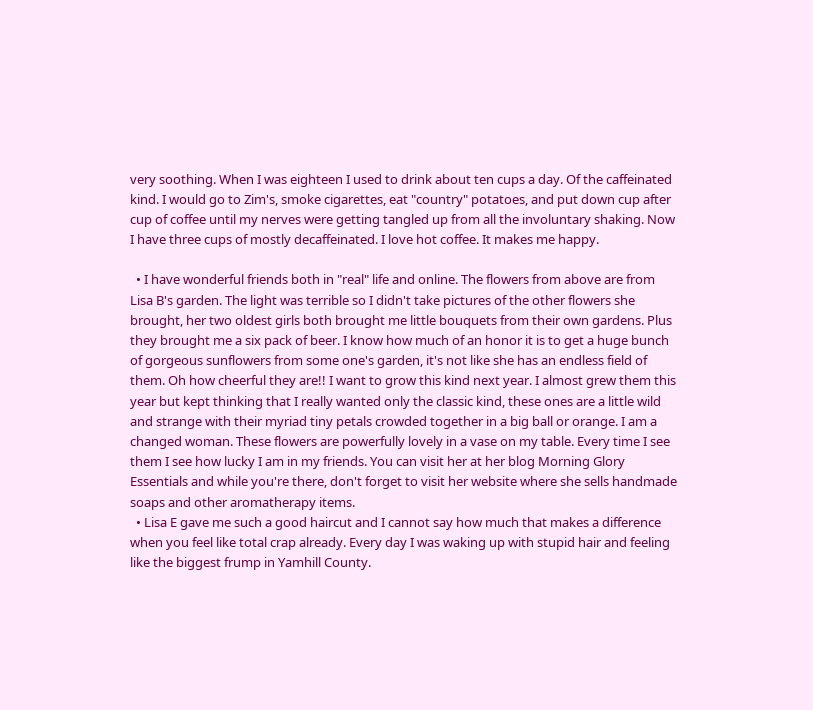very soothing. When I was eighteen I used to drink about ten cups a day. Of the caffeinated kind. I would go to Zim's, smoke cigarettes, eat "country" potatoes, and put down cup after cup of coffee until my nerves were getting tangled up from all the involuntary shaking. Now I have three cups of mostly decaffeinated. I love hot coffee. It makes me happy.

  • I have wonderful friends both in "real" life and online. The flowers from above are from Lisa B's garden. The light was terrible so I didn't take pictures of the other flowers she brought, her two oldest girls both brought me little bouquets from their own gardens. Plus they brought me a six pack of beer. I know how much of an honor it is to get a huge bunch of gorgeous sunflowers from some one's garden, it's not like she has an endless field of them. Oh how cheerful they are!! I want to grow this kind next year. I almost grew them this year but kept thinking that I really wanted only the classic kind, these ones are a little wild and strange with their myriad tiny petals crowded together in a big ball or orange. I am a changed woman. These flowers are powerfully lovely in a vase on my table. Every time I see them I see how lucky I am in my friends. You can visit her at her blog Morning Glory Essentials and while you're there, don't forget to visit her website where she sells handmade soaps and other aromatherapy items.
  • Lisa E gave me such a good haircut and I cannot say how much that makes a difference when you feel like total crap already. Every day I was waking up with stupid hair and feeling like the biggest frump in Yamhill County.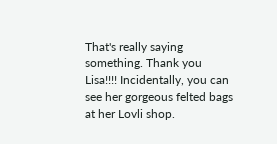That's really saying something. Thank you Lisa!!!! Incidentally, you can see her gorgeous felted bags at her Lovli shop.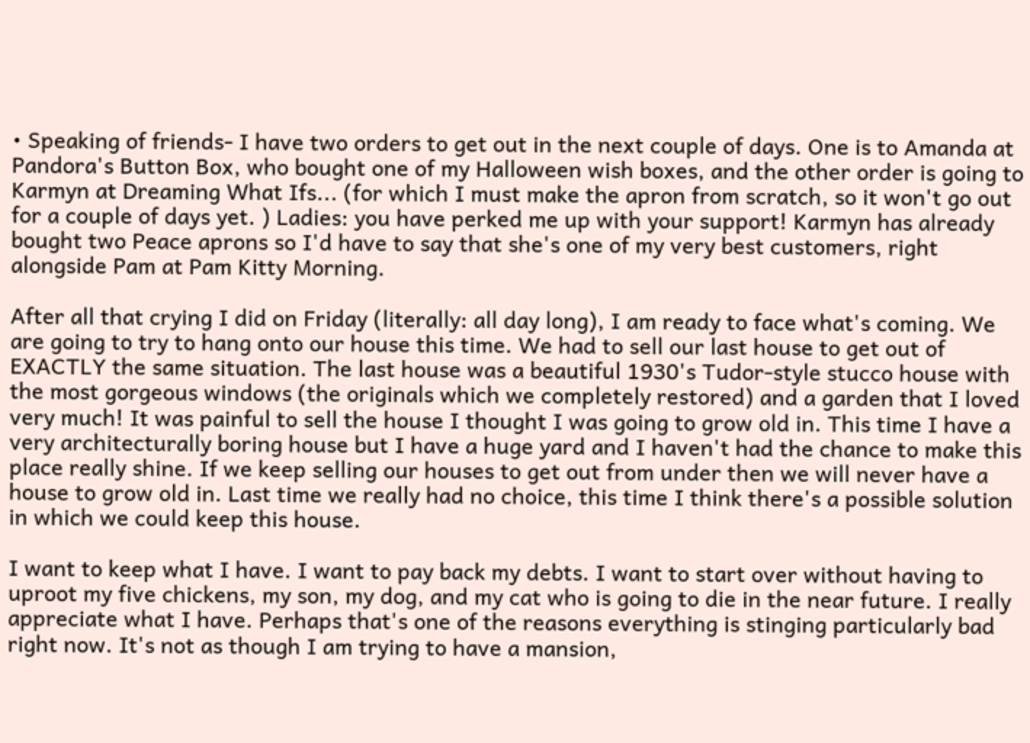• Speaking of friends- I have two orders to get out in the next couple of days. One is to Amanda at Pandora's Button Box, who bought one of my Halloween wish boxes, and the other order is going to Karmyn at Dreaming What Ifs... (for which I must make the apron from scratch, so it won't go out for a couple of days yet. ) Ladies: you have perked me up with your support! Karmyn has already bought two Peace aprons so I'd have to say that she's one of my very best customers, right alongside Pam at Pam Kitty Morning.

After all that crying I did on Friday (literally: all day long), I am ready to face what's coming. We are going to try to hang onto our house this time. We had to sell our last house to get out of EXACTLY the same situation. The last house was a beautiful 1930's Tudor-style stucco house with the most gorgeous windows (the originals which we completely restored) and a garden that I loved very much! It was painful to sell the house I thought I was going to grow old in. This time I have a very architecturally boring house but I have a huge yard and I haven't had the chance to make this place really shine. If we keep selling our houses to get out from under then we will never have a house to grow old in. Last time we really had no choice, this time I think there's a possible solution in which we could keep this house.

I want to keep what I have. I want to pay back my debts. I want to start over without having to uproot my five chickens, my son, my dog, and my cat who is going to die in the near future. I really appreciate what I have. Perhaps that's one of the reasons everything is stinging particularly bad right now. It's not as though I am trying to have a mansion,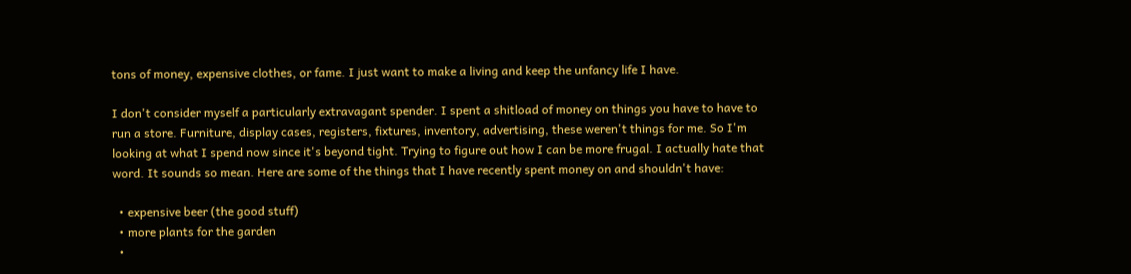tons of money, expensive clothes, or fame. I just want to make a living and keep the unfancy life I have.

I don't consider myself a particularly extravagant spender. I spent a shitload of money on things you have to have to run a store. Furniture, display cases, registers, fixtures, inventory, advertising, these weren't things for me. So I'm looking at what I spend now since it's beyond tight. Trying to figure out how I can be more frugal. I actually hate that word. It sounds so mean. Here are some of the things that I have recently spent money on and shouldn't have:

  • expensive beer (the good stuff)
  • more plants for the garden
  •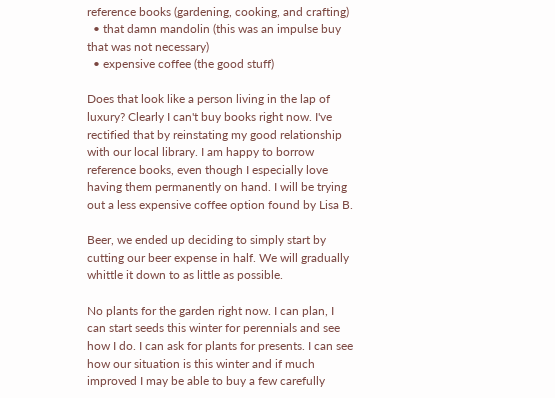reference books (gardening, cooking, and crafting)
  • that damn mandolin (this was an impulse buy that was not necessary)
  • expensive coffee (the good stuff)

Does that look like a person living in the lap of luxury? Clearly I can't buy books right now. I've rectified that by reinstating my good relationship with our local library. I am happy to borrow reference books, even though I especially love having them permanently on hand. I will be trying out a less expensive coffee option found by Lisa B.

Beer, we ended up deciding to simply start by cutting our beer expense in half. We will gradually whittle it down to as little as possible.

No plants for the garden right now. I can plan, I can start seeds this winter for perennials and see how I do. I can ask for plants for presents. I can see how our situation is this winter and if much improved I may be able to buy a few carefully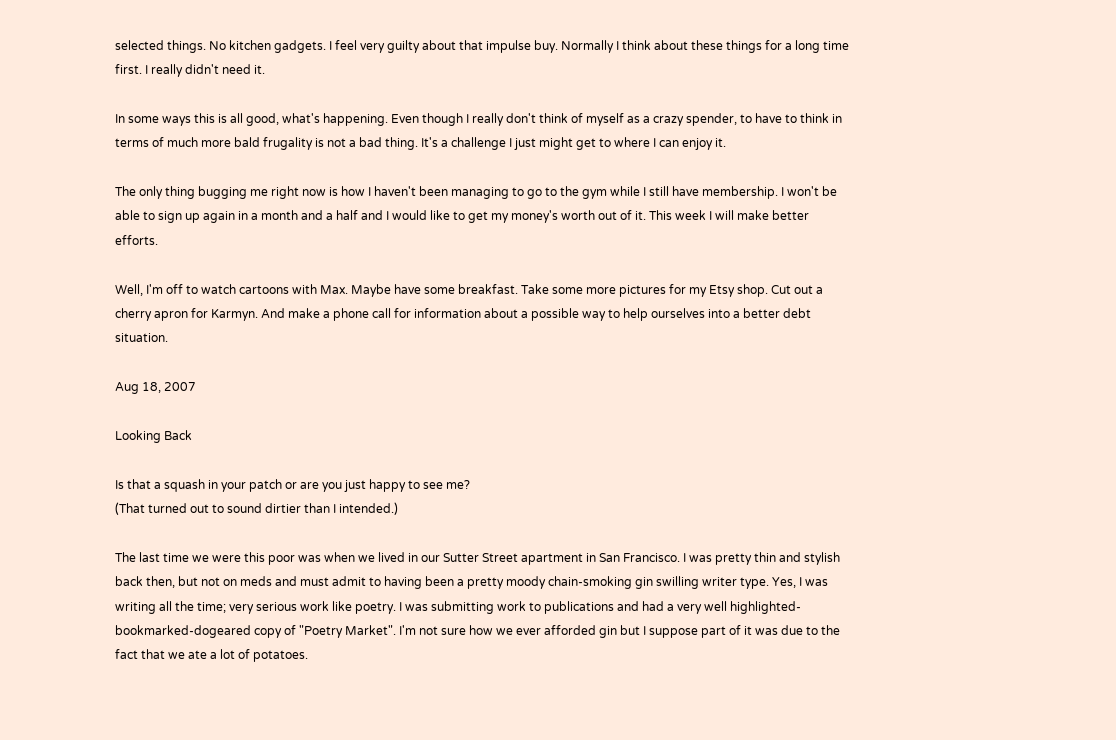selected things. No kitchen gadgets. I feel very guilty about that impulse buy. Normally I think about these things for a long time first. I really didn't need it.

In some ways this is all good, what's happening. Even though I really don't think of myself as a crazy spender, to have to think in terms of much more bald frugality is not a bad thing. It's a challenge I just might get to where I can enjoy it.

The only thing bugging me right now is how I haven't been managing to go to the gym while I still have membership. I won't be able to sign up again in a month and a half and I would like to get my money's worth out of it. This week I will make better efforts.

Well, I'm off to watch cartoons with Max. Maybe have some breakfast. Take some more pictures for my Etsy shop. Cut out a cherry apron for Karmyn. And make a phone call for information about a possible way to help ourselves into a better debt situation.

Aug 18, 2007

Looking Back

Is that a squash in your patch or are you just happy to see me?
(That turned out to sound dirtier than I intended.)

The last time we were this poor was when we lived in our Sutter Street apartment in San Francisco. I was pretty thin and stylish back then, but not on meds and must admit to having been a pretty moody chain-smoking gin swilling writer type. Yes, I was writing all the time; very serious work like poetry. I was submitting work to publications and had a very well highlighted-bookmarked-dogeared copy of "Poetry Market". I'm not sure how we ever afforded gin but I suppose part of it was due to the fact that we ate a lot of potatoes.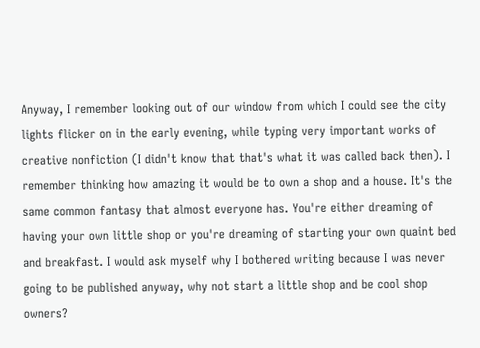Anyway, I remember looking out of our window from which I could see the city lights flicker on in the early evening, while typing very important works of creative nonfiction (I didn't know that that's what it was called back then). I remember thinking how amazing it would be to own a shop and a house. It's the same common fantasy that almost everyone has. You're either dreaming of having your own little shop or you're dreaming of starting your own quaint bed and breakfast. I would ask myself why I bothered writing because I was never going to be published anyway, why not start a little shop and be cool shop owners?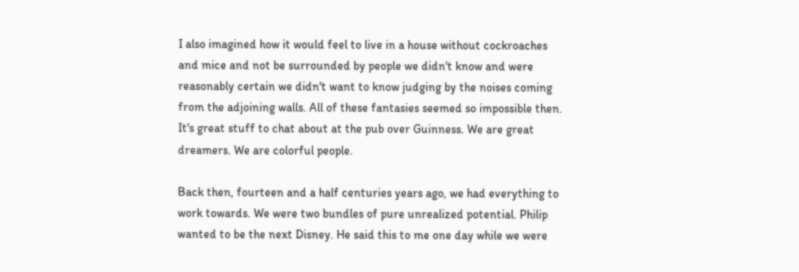I also imagined how it would feel to live in a house without cockroaches and mice and not be surrounded by people we didn't know and were reasonably certain we didn't want to know judging by the noises coming from the adjoining walls. All of these fantasies seemed so impossible then. It's great stuff to chat about at the pub over Guinness. We are great dreamers. We are colorful people.

Back then, fourteen and a half centuries years ago, we had everything to work towards. We were two bundles of pure unrealized potential. Philip wanted to be the next Disney. He said this to me one day while we were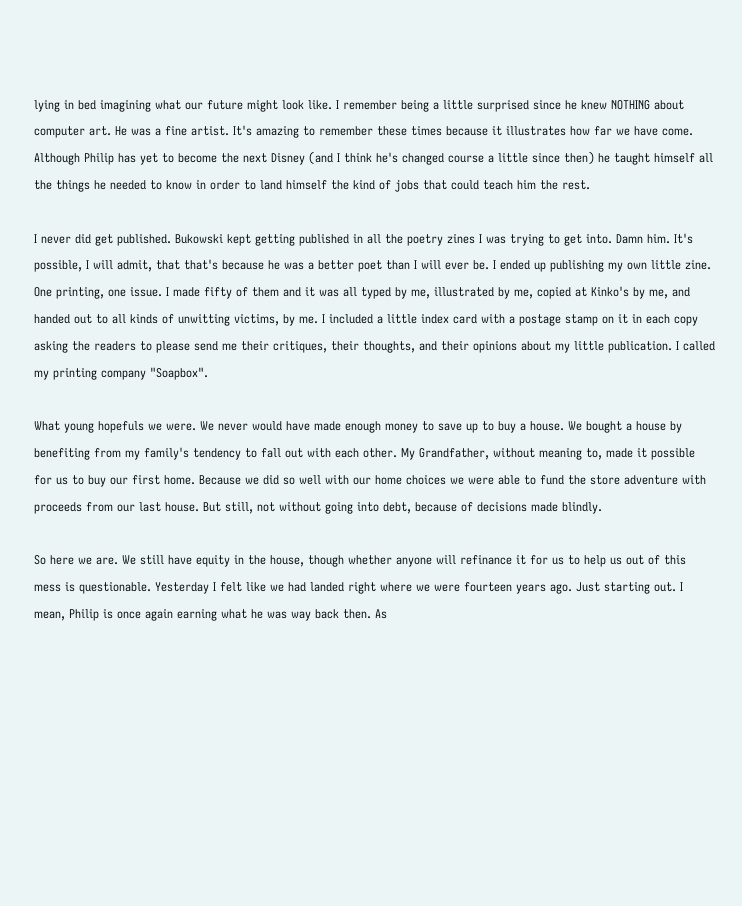lying in bed imagining what our future might look like. I remember being a little surprised since he knew NOTHING about computer art. He was a fine artist. It's amazing to remember these times because it illustrates how far we have come. Although Philip has yet to become the next Disney (and I think he's changed course a little since then) he taught himself all the things he needed to know in order to land himself the kind of jobs that could teach him the rest.

I never did get published. Bukowski kept getting published in all the poetry zines I was trying to get into. Damn him. It's possible, I will admit, that that's because he was a better poet than I will ever be. I ended up publishing my own little zine. One printing, one issue. I made fifty of them and it was all typed by me, illustrated by me, copied at Kinko's by me, and handed out to all kinds of unwitting victims, by me. I included a little index card with a postage stamp on it in each copy asking the readers to please send me their critiques, their thoughts, and their opinions about my little publication. I called my printing company "Soapbox".

What young hopefuls we were. We never would have made enough money to save up to buy a house. We bought a house by benefiting from my family's tendency to fall out with each other. My Grandfather, without meaning to, made it possible for us to buy our first home. Because we did so well with our home choices we were able to fund the store adventure with proceeds from our last house. But still, not without going into debt, because of decisions made blindly.

So here we are. We still have equity in the house, though whether anyone will refinance it for us to help us out of this mess is questionable. Yesterday I felt like we had landed right where we were fourteen years ago. Just starting out. I mean, Philip is once again earning what he was way back then. As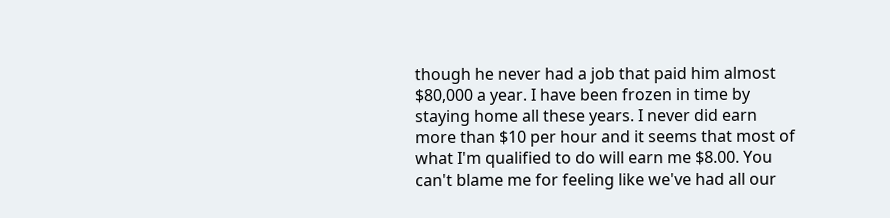though he never had a job that paid him almost $80,000 a year. I have been frozen in time by staying home all these years. I never did earn more than $10 per hour and it seems that most of what I'm qualified to do will earn me $8.00. You can't blame me for feeling like we've had all our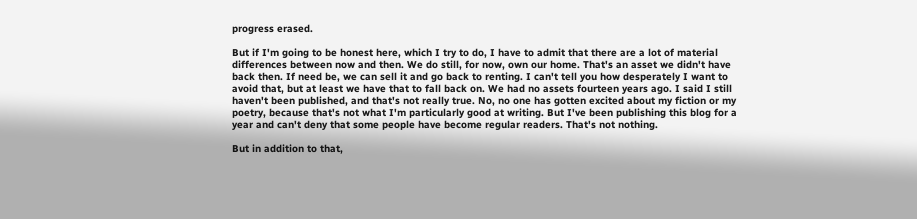progress erased.

But if I'm going to be honest here, which I try to do, I have to admit that there are a lot of material differences between now and then. We do still, for now, own our home. That's an asset we didn't have back then. If need be, we can sell it and go back to renting. I can't tell you how desperately I want to avoid that, but at least we have that to fall back on. We had no assets fourteen years ago. I said I still haven't been published, and that's not really true. No, no one has gotten excited about my fiction or my poetry, because that's not what I'm particularly good at writing. But I've been publishing this blog for a year and can't deny that some people have become regular readers. That's not nothing.

But in addition to that,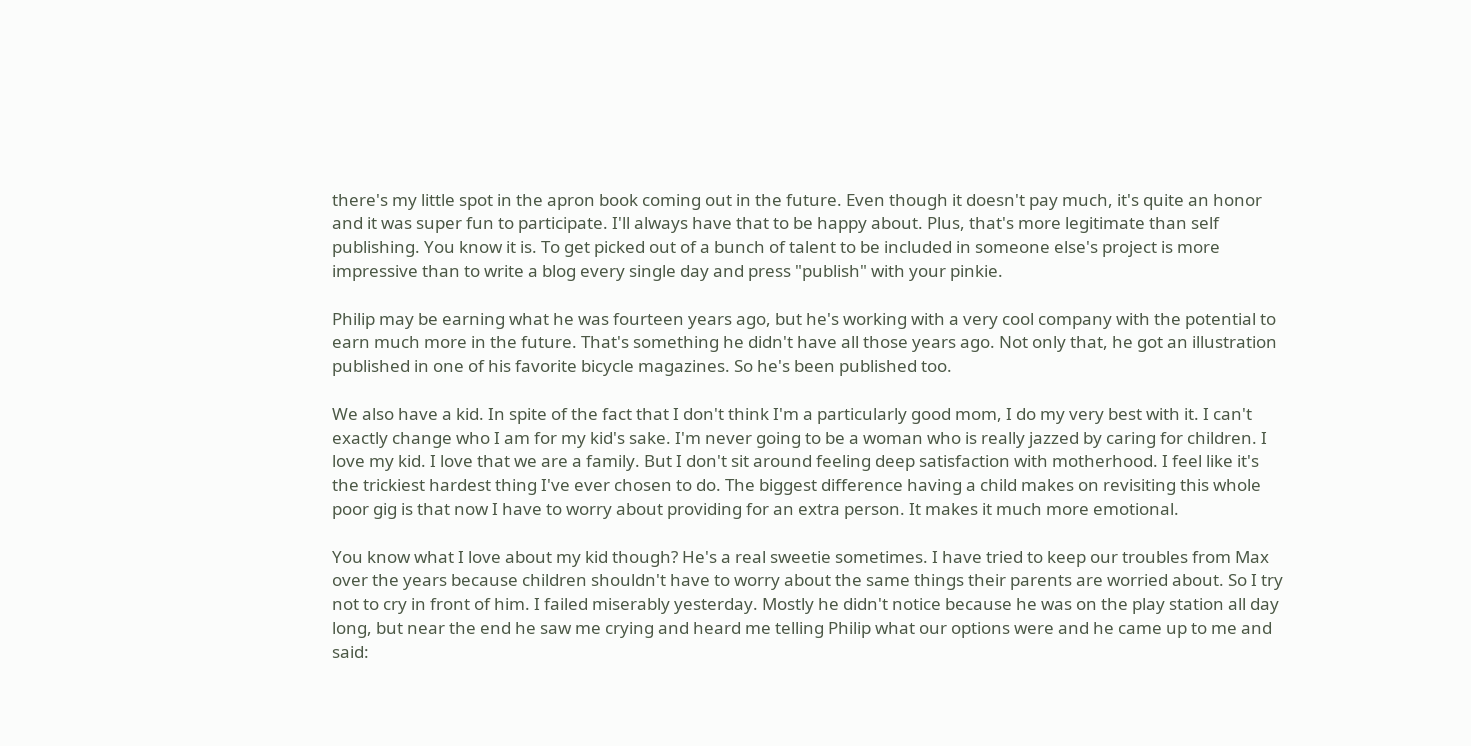there's my little spot in the apron book coming out in the future. Even though it doesn't pay much, it's quite an honor and it was super fun to participate. I'll always have that to be happy about. Plus, that's more legitimate than self publishing. You know it is. To get picked out of a bunch of talent to be included in someone else's project is more impressive than to write a blog every single day and press "publish" with your pinkie.

Philip may be earning what he was fourteen years ago, but he's working with a very cool company with the potential to earn much more in the future. That's something he didn't have all those years ago. Not only that, he got an illustration published in one of his favorite bicycle magazines. So he's been published too.

We also have a kid. In spite of the fact that I don't think I'm a particularly good mom, I do my very best with it. I can't exactly change who I am for my kid's sake. I'm never going to be a woman who is really jazzed by caring for children. I love my kid. I love that we are a family. But I don't sit around feeling deep satisfaction with motherhood. I feel like it's the trickiest hardest thing I've ever chosen to do. The biggest difference having a child makes on revisiting this whole poor gig is that now I have to worry about providing for an extra person. It makes it much more emotional.

You know what I love about my kid though? He's a real sweetie sometimes. I have tried to keep our troubles from Max over the years because children shouldn't have to worry about the same things their parents are worried about. So I try not to cry in front of him. I failed miserably yesterday. Mostly he didn't notice because he was on the play station all day long, but near the end he saw me crying and heard me telling Philip what our options were and he came up to me and said: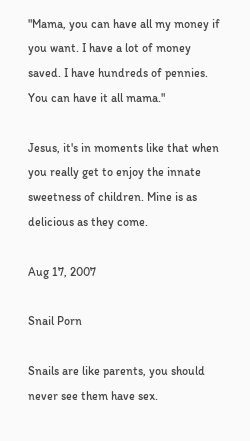"Mama, you can have all my money if you want. I have a lot of money saved. I have hundreds of pennies. You can have it all mama."

Jesus, it's in moments like that when you really get to enjoy the innate sweetness of children. Mine is as delicious as they come.

Aug 17, 2007

Snail Porn

Snails are like parents, you should never see them have sex.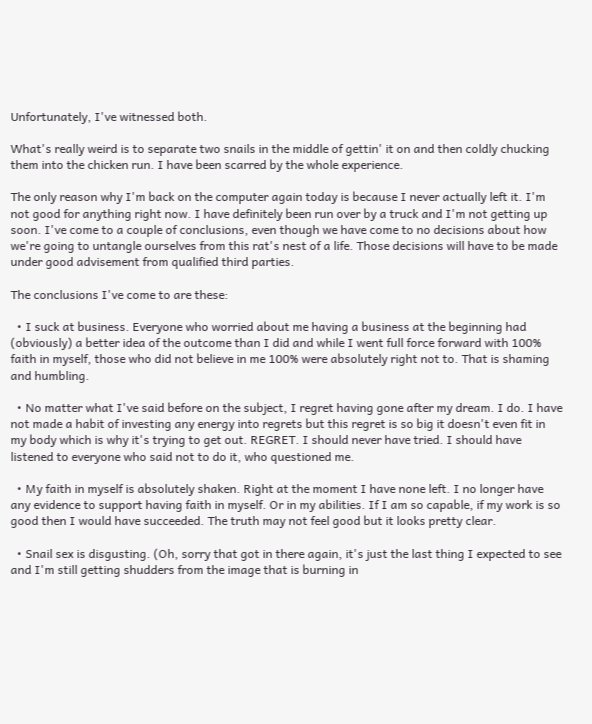Unfortunately, I've witnessed both.

What's really weird is to separate two snails in the middle of gettin' it on and then coldly chucking them into the chicken run. I have been scarred by the whole experience.

The only reason why I'm back on the computer again today is because I never actually left it. I'm not good for anything right now. I have definitely been run over by a truck and I'm not getting up soon. I've come to a couple of conclusions, even though we have come to no decisions about how we're going to untangle ourselves from this rat's nest of a life. Those decisions will have to be made under good advisement from qualified third parties.

The conclusions I've come to are these:

  • I suck at business. Everyone who worried about me having a business at the beginning had (obviously) a better idea of the outcome than I did and while I went full force forward with 100% faith in myself, those who did not believe in me 100% were absolutely right not to. That is shaming and humbling.

  • No matter what I've said before on the subject, I regret having gone after my dream. I do. I have not made a habit of investing any energy into regrets but this regret is so big it doesn't even fit in my body which is why it's trying to get out. REGRET. I should never have tried. I should have listened to everyone who said not to do it, who questioned me.

  • My faith in myself is absolutely shaken. Right at the moment I have none left. I no longer have any evidence to support having faith in myself. Or in my abilities. If I am so capable, if my work is so good then I would have succeeded. The truth may not feel good but it looks pretty clear.

  • Snail sex is disgusting. (Oh, sorry that got in there again, it's just the last thing I expected to see and I'm still getting shudders from the image that is burning in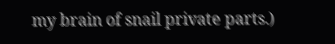my brain of snail private parts.)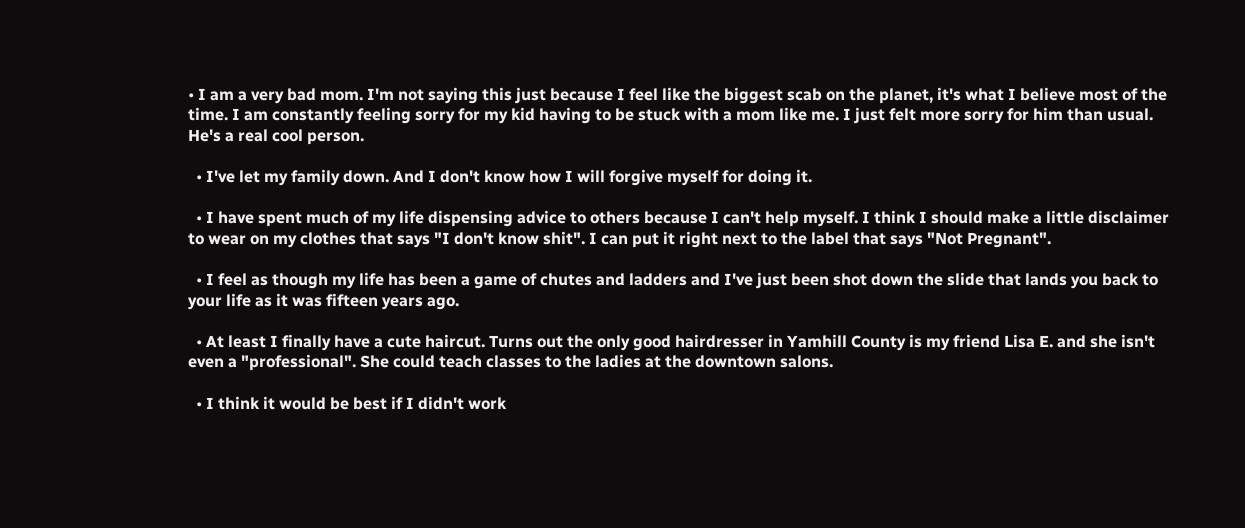• I am a very bad mom. I'm not saying this just because I feel like the biggest scab on the planet, it's what I believe most of the time. I am constantly feeling sorry for my kid having to be stuck with a mom like me. I just felt more sorry for him than usual. He's a real cool person.

  • I've let my family down. And I don't know how I will forgive myself for doing it.

  • I have spent much of my life dispensing advice to others because I can't help myself. I think I should make a little disclaimer to wear on my clothes that says "I don't know shit". I can put it right next to the label that says "Not Pregnant".

  • I feel as though my life has been a game of chutes and ladders and I've just been shot down the slide that lands you back to your life as it was fifteen years ago.

  • At least I finally have a cute haircut. Turns out the only good hairdresser in Yamhill County is my friend Lisa E. and she isn't even a "professional". She could teach classes to the ladies at the downtown salons.

  • I think it would be best if I didn't work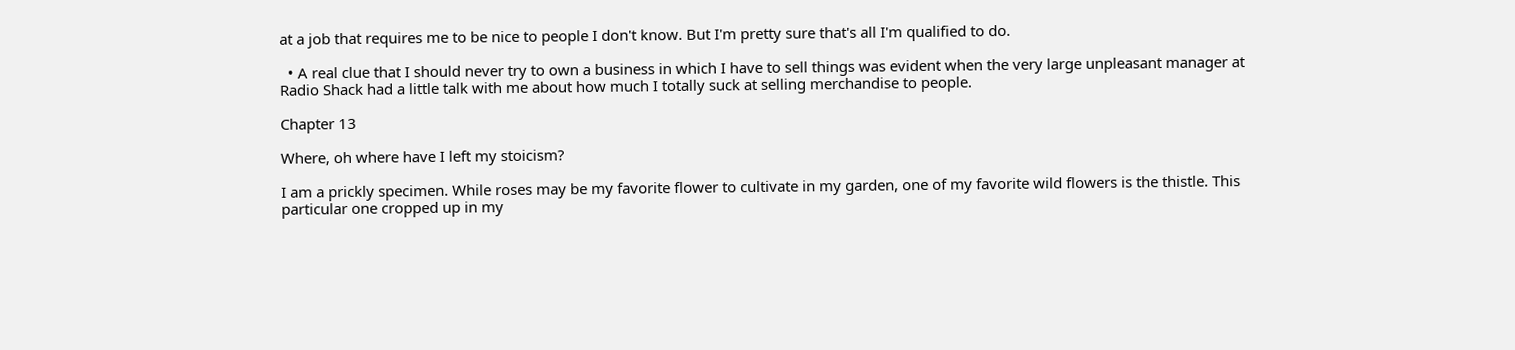at a job that requires me to be nice to people I don't know. But I'm pretty sure that's all I'm qualified to do.

  • A real clue that I should never try to own a business in which I have to sell things was evident when the very large unpleasant manager at Radio Shack had a little talk with me about how much I totally suck at selling merchandise to people.

Chapter 13

Where, oh where have I left my stoicism?

I am a prickly specimen. While roses may be my favorite flower to cultivate in my garden, one of my favorite wild flowers is the thistle. This particular one cropped up in my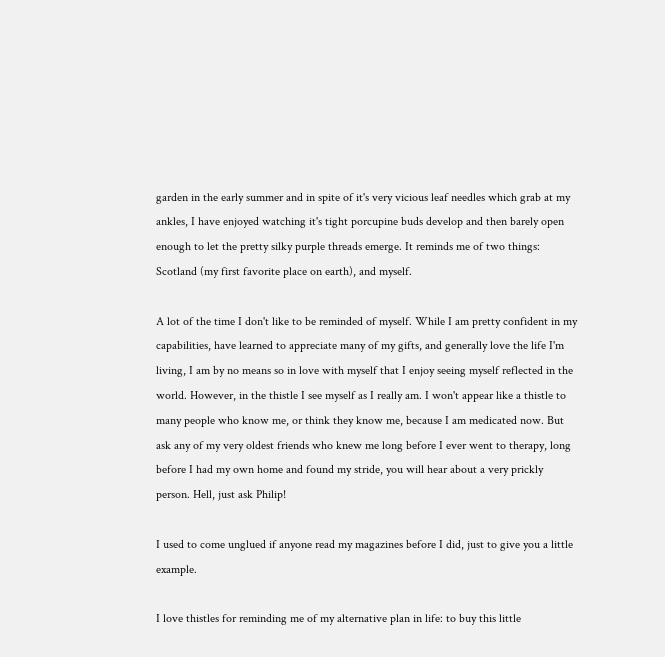garden in the early summer and in spite of it's very vicious leaf needles which grab at my ankles, I have enjoyed watching it's tight porcupine buds develop and then barely open enough to let the pretty silky purple threads emerge. It reminds me of two things: Scotland (my first favorite place on earth), and myself.

A lot of the time I don't like to be reminded of myself. While I am pretty confident in my capabilities, have learned to appreciate many of my gifts, and generally love the life I'm living, I am by no means so in love with myself that I enjoy seeing myself reflected in the world. However, in the thistle I see myself as I really am. I won't appear like a thistle to many people who know me, or think they know me, because I am medicated now. But ask any of my very oldest friends who knew me long before I ever went to therapy, long before I had my own home and found my stride, you will hear about a very prickly person. Hell, just ask Philip!

I used to come unglued if anyone read my magazines before I did, just to give you a little example.

I love thistles for reminding me of my alternative plan in life: to buy this little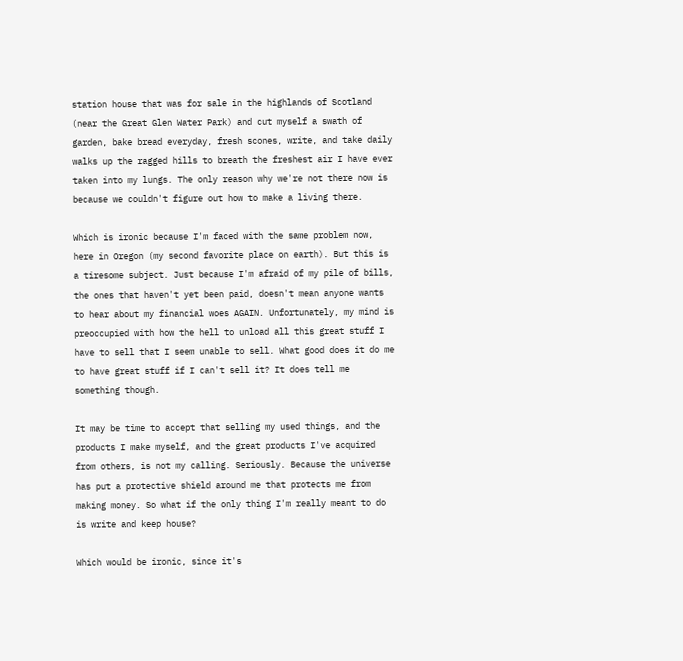station house that was for sale in the highlands of Scotland (near the Great Glen Water Park) and cut myself a swath of garden, bake bread everyday, fresh scones, write, and take daily walks up the ragged hills to breath the freshest air I have ever taken into my lungs. The only reason why we're not there now is because we couldn't figure out how to make a living there.

Which is ironic because I'm faced with the same problem now, here in Oregon (my second favorite place on earth). But this is a tiresome subject. Just because I'm afraid of my pile of bills, the ones that haven't yet been paid, doesn't mean anyone wants to hear about my financial woes AGAIN. Unfortunately, my mind is preoccupied with how the hell to unload all this great stuff I have to sell that I seem unable to sell. What good does it do me to have great stuff if I can't sell it? It does tell me something though.

It may be time to accept that selling my used things, and the products I make myself, and the great products I've acquired from others, is not my calling. Seriously. Because the universe has put a protective shield around me that protects me from making money. So what if the only thing I'm really meant to do is write and keep house?

Which would be ironic, since it's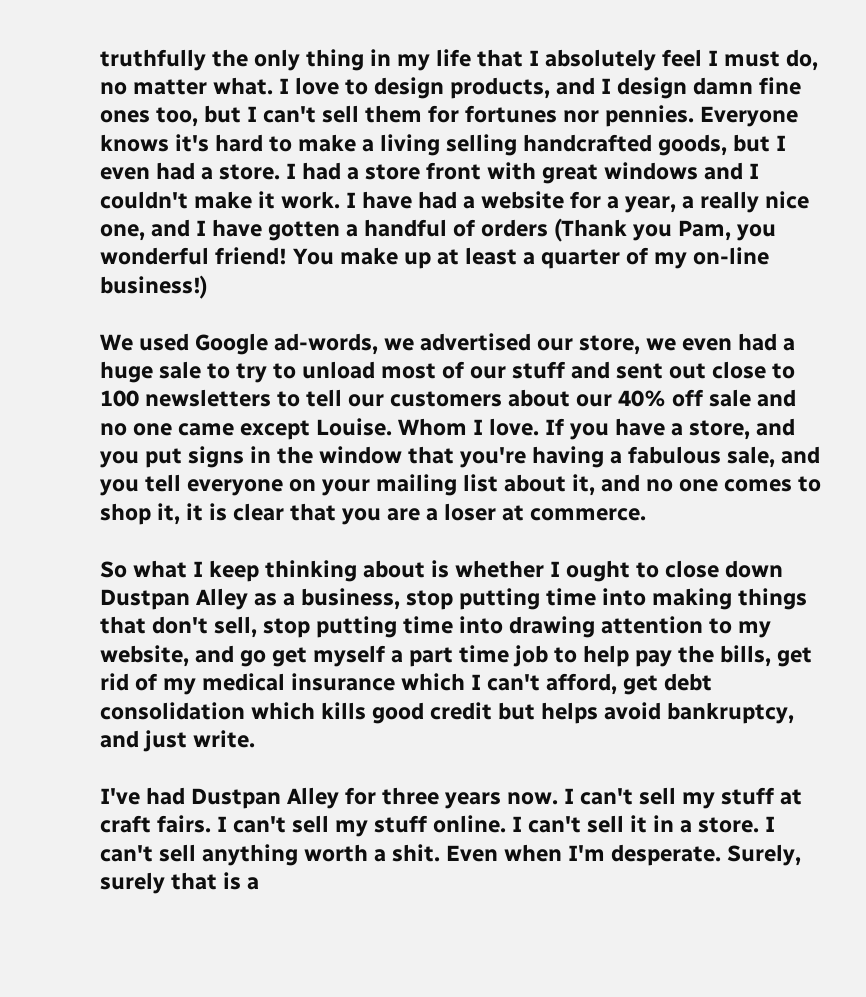truthfully the only thing in my life that I absolutely feel I must do, no matter what. I love to design products, and I design damn fine ones too, but I can't sell them for fortunes nor pennies. Everyone knows it's hard to make a living selling handcrafted goods, but I even had a store. I had a store front with great windows and I couldn't make it work. I have had a website for a year, a really nice one, and I have gotten a handful of orders (Thank you Pam, you wonderful friend! You make up at least a quarter of my on-line business!)

We used Google ad-words, we advertised our store, we even had a huge sale to try to unload most of our stuff and sent out close to 100 newsletters to tell our customers about our 40% off sale and no one came except Louise. Whom I love. If you have a store, and you put signs in the window that you're having a fabulous sale, and you tell everyone on your mailing list about it, and no one comes to shop it, it is clear that you are a loser at commerce.

So what I keep thinking about is whether I ought to close down Dustpan Alley as a business, stop putting time into making things that don't sell, stop putting time into drawing attention to my website, and go get myself a part time job to help pay the bills, get rid of my medical insurance which I can't afford, get debt consolidation which kills good credit but helps avoid bankruptcy, and just write.

I've had Dustpan Alley for three years now. I can't sell my stuff at craft fairs. I can't sell my stuff online. I can't sell it in a store. I can't sell anything worth a shit. Even when I'm desperate. Surely, surely that is a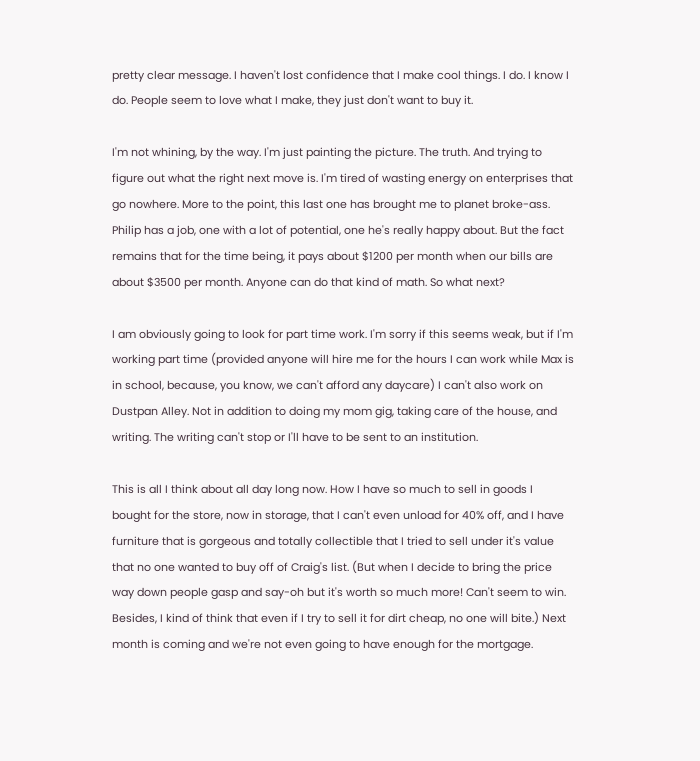pretty clear message. I haven't lost confidence that I make cool things. I do. I know I do. People seem to love what I make, they just don't want to buy it.

I'm not whining, by the way. I'm just painting the picture. The truth. And trying to figure out what the right next move is. I'm tired of wasting energy on enterprises that go nowhere. More to the point, this last one has brought me to planet broke-ass. Philip has a job, one with a lot of potential, one he's really happy about. But the fact remains that for the time being, it pays about $1200 per month when our bills are about $3500 per month. Anyone can do that kind of math. So what next?

I am obviously going to look for part time work. I'm sorry if this seems weak, but if I'm working part time (provided anyone will hire me for the hours I can work while Max is in school, because, you know, we can't afford any daycare) I can't also work on Dustpan Alley. Not in addition to doing my mom gig, taking care of the house, and writing. The writing can't stop or I'll have to be sent to an institution.

This is all I think about all day long now. How I have so much to sell in goods I bought for the store, now in storage, that I can't even unload for 40% off, and I have furniture that is gorgeous and totally collectible that I tried to sell under it's value that no one wanted to buy off of Craig's list. (But when I decide to bring the price way down people gasp and say-oh but it's worth so much more! Can't seem to win. Besides, I kind of think that even if I try to sell it for dirt cheap, no one will bite.) Next month is coming and we're not even going to have enough for the mortgage.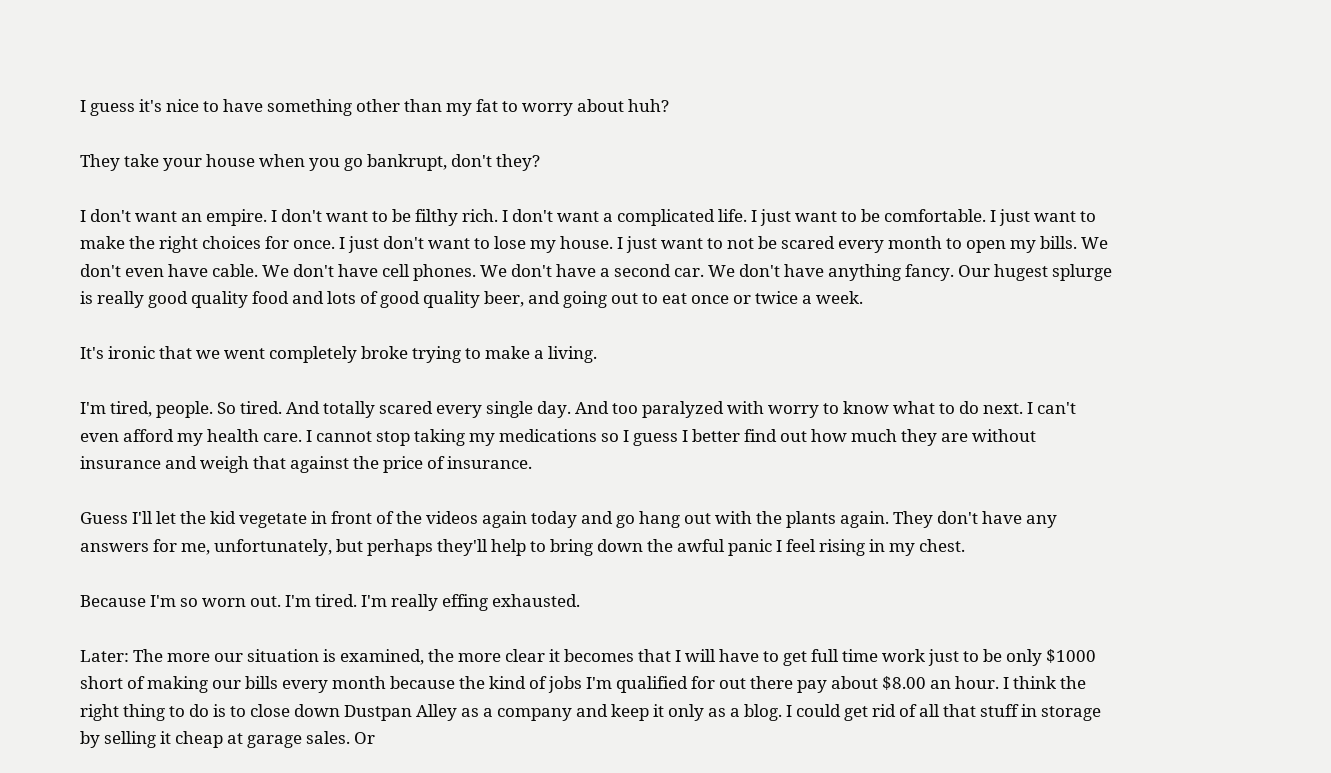I guess it's nice to have something other than my fat to worry about huh?

They take your house when you go bankrupt, don't they?

I don't want an empire. I don't want to be filthy rich. I don't want a complicated life. I just want to be comfortable. I just want to make the right choices for once. I just don't want to lose my house. I just want to not be scared every month to open my bills. We don't even have cable. We don't have cell phones. We don't have a second car. We don't have anything fancy. Our hugest splurge is really good quality food and lots of good quality beer, and going out to eat once or twice a week.

It's ironic that we went completely broke trying to make a living.

I'm tired, people. So tired. And totally scared every single day. And too paralyzed with worry to know what to do next. I can't even afford my health care. I cannot stop taking my medications so I guess I better find out how much they are without insurance and weigh that against the price of insurance.

Guess I'll let the kid vegetate in front of the videos again today and go hang out with the plants again. They don't have any answers for me, unfortunately, but perhaps they'll help to bring down the awful panic I feel rising in my chest.

Because I'm so worn out. I'm tired. I'm really effing exhausted.

Later: The more our situation is examined, the more clear it becomes that I will have to get full time work just to be only $1000 short of making our bills every month because the kind of jobs I'm qualified for out there pay about $8.00 an hour. I think the right thing to do is to close down Dustpan Alley as a company and keep it only as a blog. I could get rid of all that stuff in storage by selling it cheap at garage sales. Or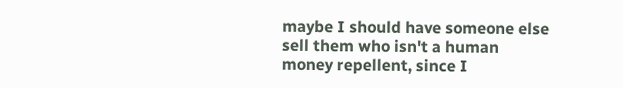maybe I should have someone else sell them who isn't a human money repellent, since I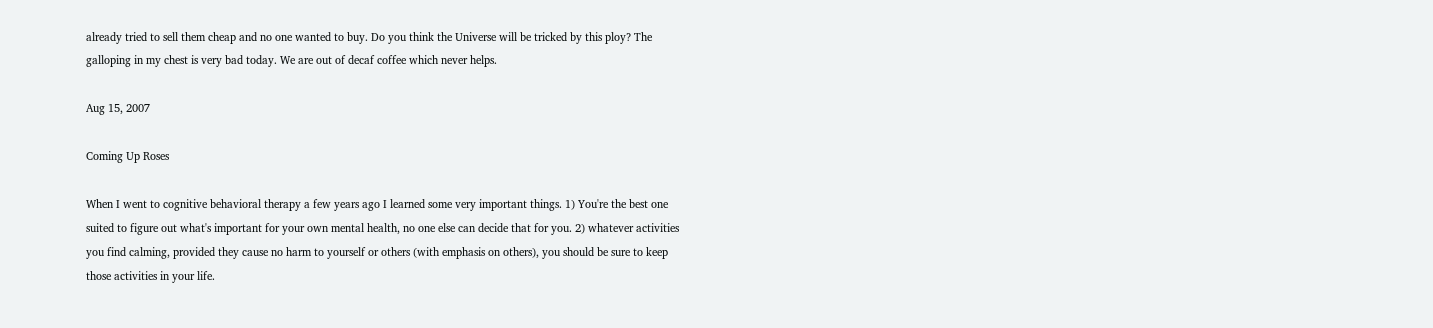already tried to sell them cheap and no one wanted to buy. Do you think the Universe will be tricked by this ploy? The galloping in my chest is very bad today. We are out of decaf coffee which never helps.

Aug 15, 2007

Coming Up Roses

When I went to cognitive behavioral therapy a few years ago I learned some very important things. 1) You're the best one suited to figure out what's important for your own mental health, no one else can decide that for you. 2) whatever activities you find calming, provided they cause no harm to yourself or others (with emphasis on others), you should be sure to keep those activities in your life.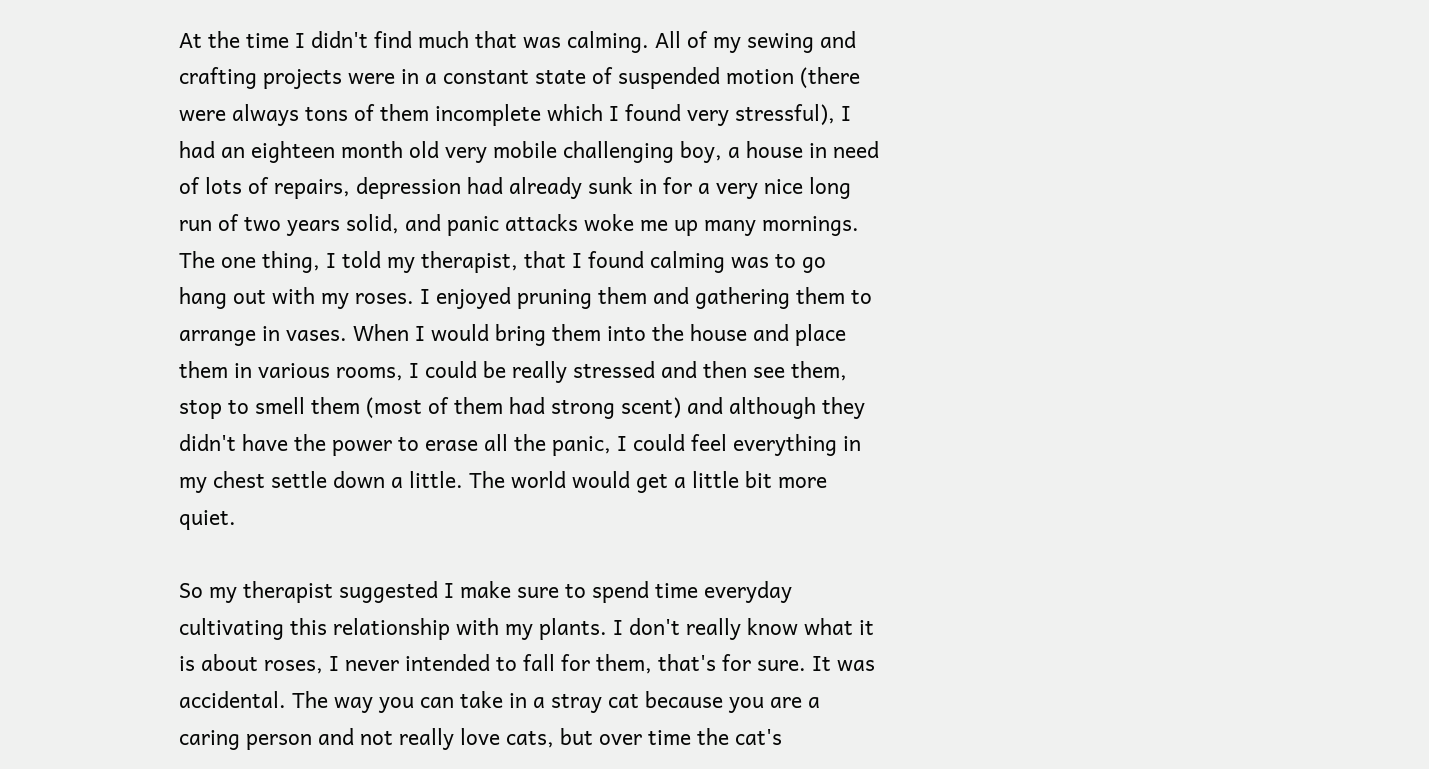At the time I didn't find much that was calming. All of my sewing and crafting projects were in a constant state of suspended motion (there were always tons of them incomplete which I found very stressful), I had an eighteen month old very mobile challenging boy, a house in need of lots of repairs, depression had already sunk in for a very nice long run of two years solid, and panic attacks woke me up many mornings. The one thing, I told my therapist, that I found calming was to go hang out with my roses. I enjoyed pruning them and gathering them to arrange in vases. When I would bring them into the house and place them in various rooms, I could be really stressed and then see them, stop to smell them (most of them had strong scent) and although they didn't have the power to erase all the panic, I could feel everything in my chest settle down a little. The world would get a little bit more quiet.

So my therapist suggested I make sure to spend time everyday cultivating this relationship with my plants. I don't really know what it is about roses, I never intended to fall for them, that's for sure. It was accidental. The way you can take in a stray cat because you are a caring person and not really love cats, but over time the cat's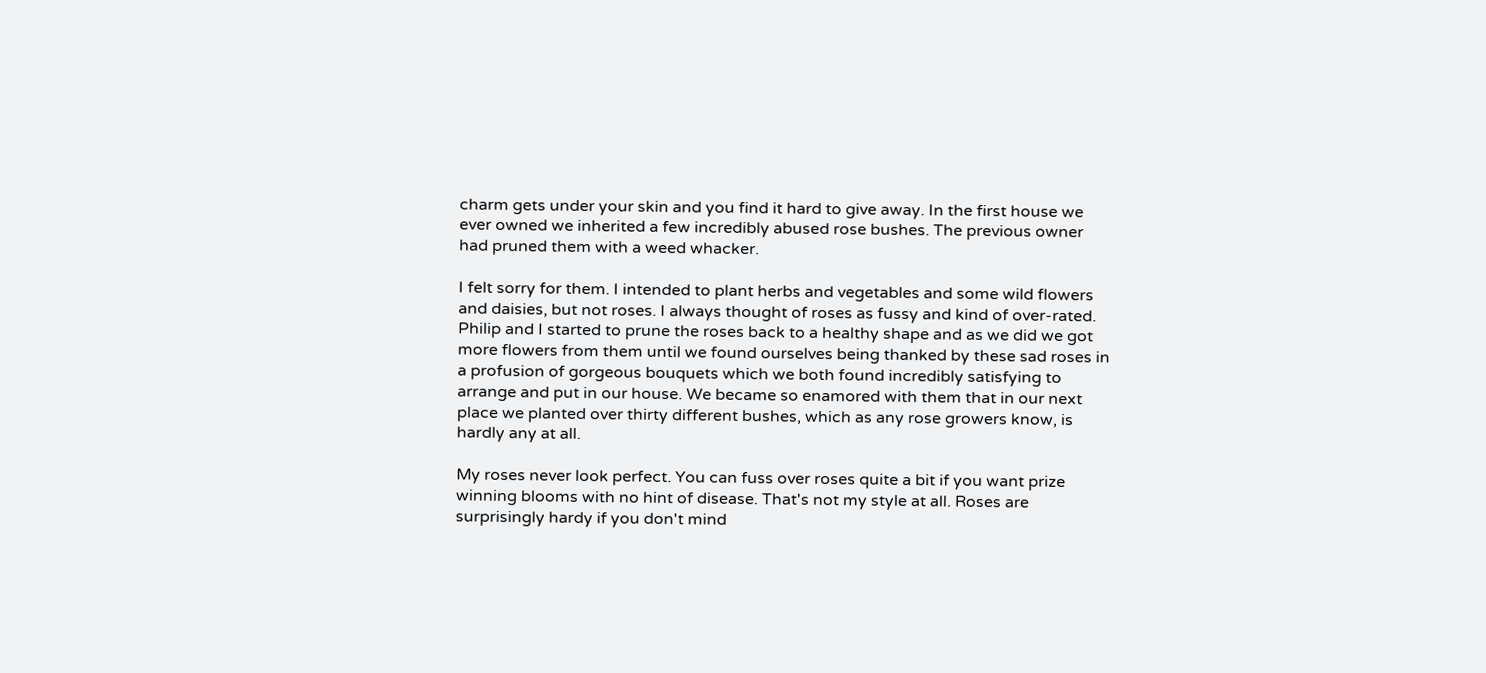charm gets under your skin and you find it hard to give away. In the first house we ever owned we inherited a few incredibly abused rose bushes. The previous owner had pruned them with a weed whacker.

I felt sorry for them. I intended to plant herbs and vegetables and some wild flowers and daisies, but not roses. I always thought of roses as fussy and kind of over-rated. Philip and I started to prune the roses back to a healthy shape and as we did we got more flowers from them until we found ourselves being thanked by these sad roses in a profusion of gorgeous bouquets which we both found incredibly satisfying to arrange and put in our house. We became so enamored with them that in our next place we planted over thirty different bushes, which as any rose growers know, is hardly any at all.

My roses never look perfect. You can fuss over roses quite a bit if you want prize winning blooms with no hint of disease. That's not my style at all. Roses are surprisingly hardy if you don't mind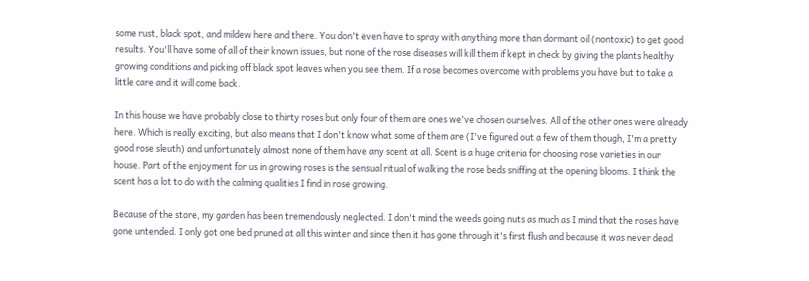some rust, black spot, and mildew here and there. You don't even have to spray with anything more than dormant oil (nontoxic) to get good results. You'll have some of all of their known issues, but none of the rose diseases will kill them if kept in check by giving the plants healthy growing conditions and picking off black spot leaves when you see them. If a rose becomes overcome with problems you have but to take a little care and it will come back.

In this house we have probably close to thirty roses but only four of them are ones we've chosen ourselves. All of the other ones were already here. Which is really exciting, but also means that I don't know what some of them are (I've figured out a few of them though, I'm a pretty good rose sleuth) and unfortunately almost none of them have any scent at all. Scent is a huge criteria for choosing rose varieties in our house. Part of the enjoyment for us in growing roses is the sensual ritual of walking the rose beds sniffing at the opening blooms. I think the scent has a lot to do with the calming qualities I find in rose growing.

Because of the store, my garden has been tremendously neglected. I don't mind the weeds going nuts as much as I mind that the roses have gone untended. I only got one bed pruned at all this winter and since then it has gone through it's first flush and because it was never dead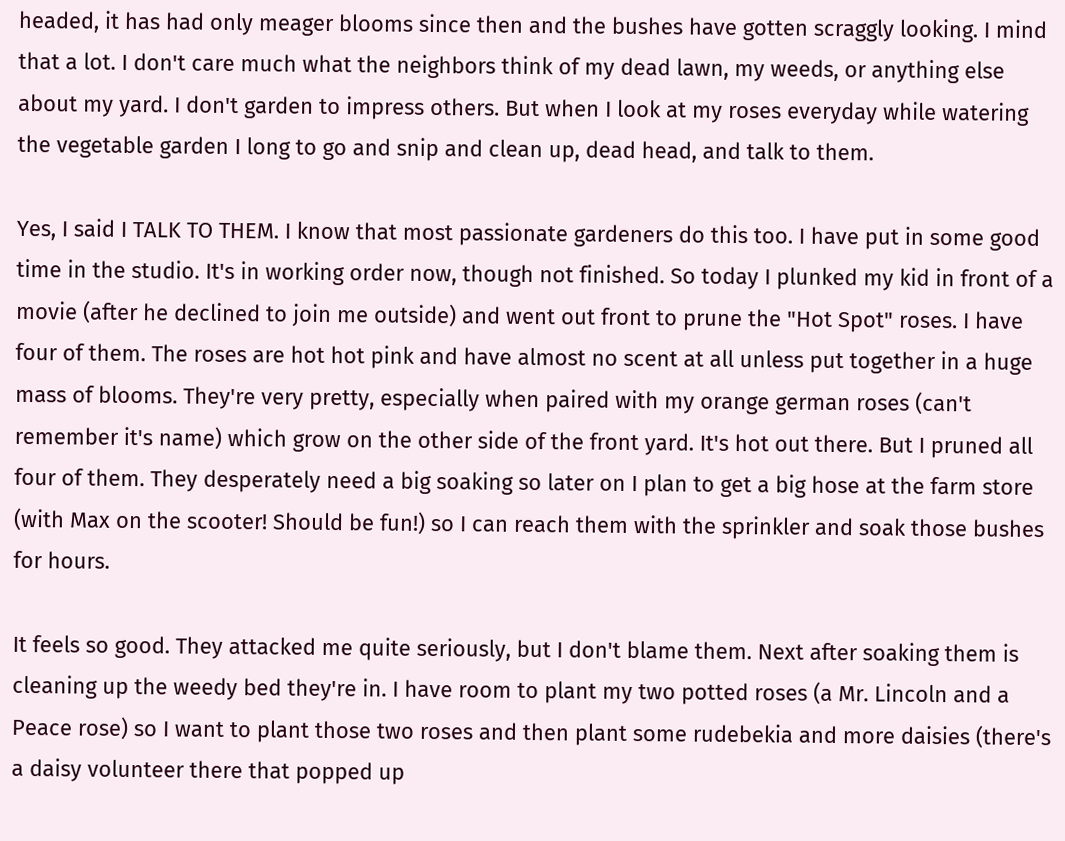headed, it has had only meager blooms since then and the bushes have gotten scraggly looking. I mind that a lot. I don't care much what the neighbors think of my dead lawn, my weeds, or anything else about my yard. I don't garden to impress others. But when I look at my roses everyday while watering the vegetable garden I long to go and snip and clean up, dead head, and talk to them.

Yes, I said I TALK TO THEM. I know that most passionate gardeners do this too. I have put in some good time in the studio. It's in working order now, though not finished. So today I plunked my kid in front of a movie (after he declined to join me outside) and went out front to prune the "Hot Spot" roses. I have four of them. The roses are hot hot pink and have almost no scent at all unless put together in a huge mass of blooms. They're very pretty, especially when paired with my orange german roses (can't remember it's name) which grow on the other side of the front yard. It's hot out there. But I pruned all four of them. They desperately need a big soaking so later on I plan to get a big hose at the farm store (with Max on the scooter! Should be fun!) so I can reach them with the sprinkler and soak those bushes for hours.

It feels so good. They attacked me quite seriously, but I don't blame them. Next after soaking them is cleaning up the weedy bed they're in. I have room to plant my two potted roses (a Mr. Lincoln and a Peace rose) so I want to plant those two roses and then plant some rudebekia and more daisies (there's a daisy volunteer there that popped up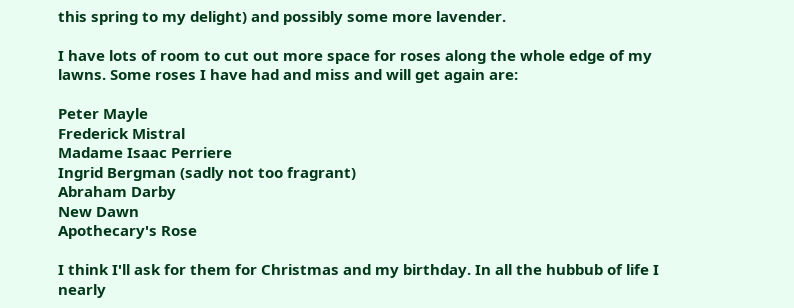this spring to my delight) and possibly some more lavender.

I have lots of room to cut out more space for roses along the whole edge of my lawns. Some roses I have had and miss and will get again are:

Peter Mayle
Frederick Mistral
Madame Isaac Perriere
Ingrid Bergman (sadly not too fragrant)
Abraham Darby
New Dawn
Apothecary's Rose

I think I'll ask for them for Christmas and my birthday. In all the hubbub of life I nearly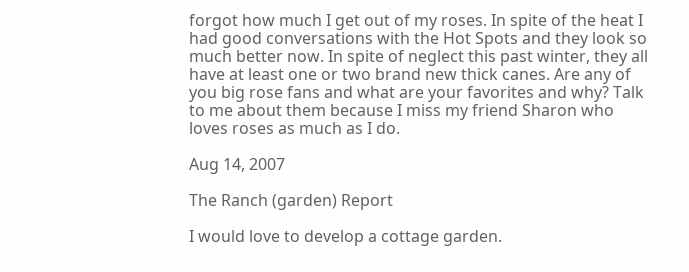forgot how much I get out of my roses. In spite of the heat I had good conversations with the Hot Spots and they look so much better now. In spite of neglect this past winter, they all have at least one or two brand new thick canes. Are any of you big rose fans and what are your favorites and why? Talk to me about them because I miss my friend Sharon who loves roses as much as I do.

Aug 14, 2007

The Ranch (garden) Report

I would love to develop a cottage garden.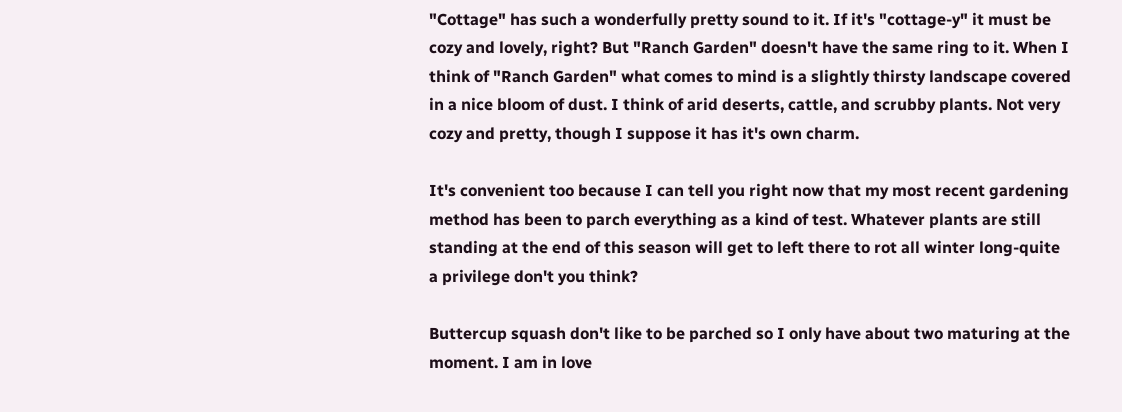"Cottage" has such a wonderfully pretty sound to it. If it's "cottage-y" it must be cozy and lovely, right? But "Ranch Garden" doesn't have the same ring to it. When I think of "Ranch Garden" what comes to mind is a slightly thirsty landscape covered in a nice bloom of dust. I think of arid deserts, cattle, and scrubby plants. Not very cozy and pretty, though I suppose it has it's own charm.

It's convenient too because I can tell you right now that my most recent gardening method has been to parch everything as a kind of test. Whatever plants are still standing at the end of this season will get to left there to rot all winter long-quite a privilege don't you think?

Buttercup squash don't like to be parched so I only have about two maturing at the moment. I am in love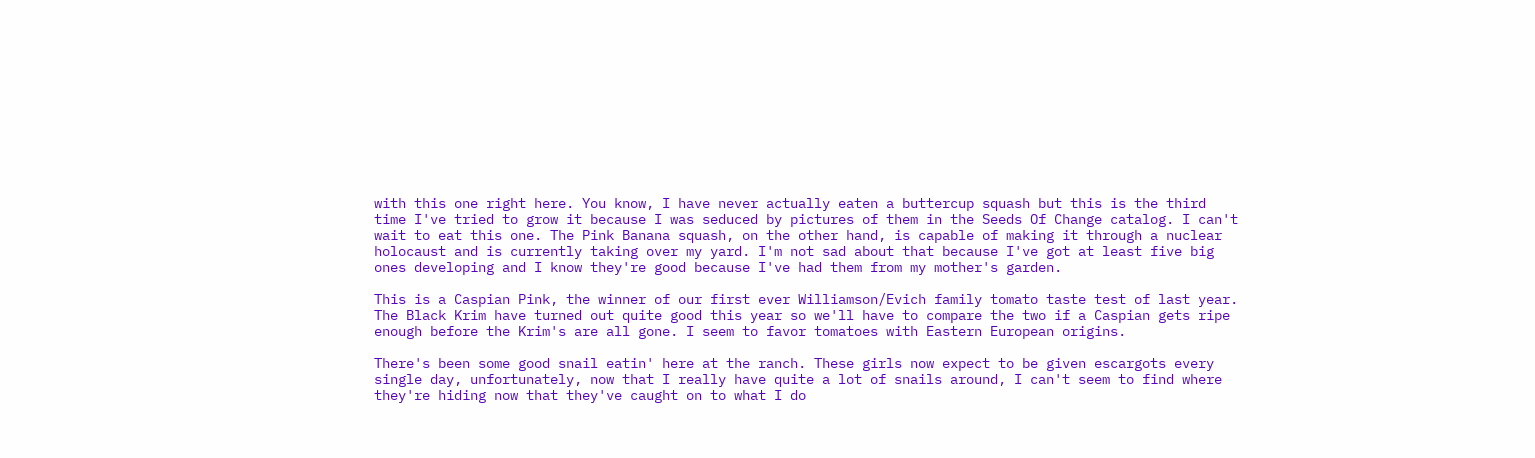with this one right here. You know, I have never actually eaten a buttercup squash but this is the third time I've tried to grow it because I was seduced by pictures of them in the Seeds Of Change catalog. I can't wait to eat this one. The Pink Banana squash, on the other hand, is capable of making it through a nuclear holocaust and is currently taking over my yard. I'm not sad about that because I've got at least five big ones developing and I know they're good because I've had them from my mother's garden.

This is a Caspian Pink, the winner of our first ever Williamson/Evich family tomato taste test of last year. The Black Krim have turned out quite good this year so we'll have to compare the two if a Caspian gets ripe enough before the Krim's are all gone. I seem to favor tomatoes with Eastern European origins.

There's been some good snail eatin' here at the ranch. These girls now expect to be given escargots every single day, unfortunately, now that I really have quite a lot of snails around, I can't seem to find where they're hiding now that they've caught on to what I do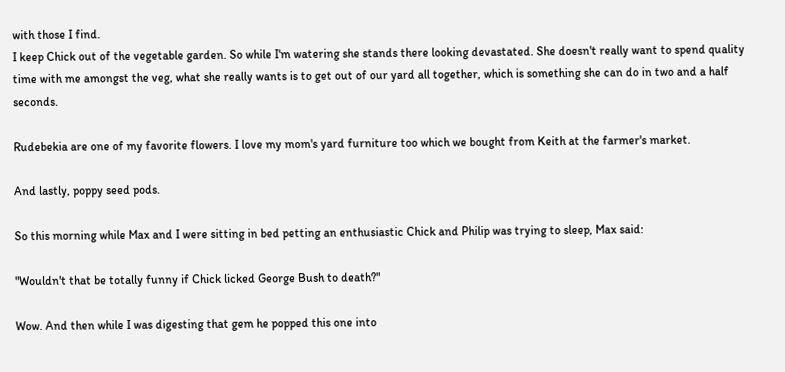with those I find.
I keep Chick out of the vegetable garden. So while I'm watering she stands there looking devastated. She doesn't really want to spend quality time with me amongst the veg, what she really wants is to get out of our yard all together, which is something she can do in two and a half seconds.

Rudebekia are one of my favorite flowers. I love my mom's yard furniture too which we bought from Keith at the farmer's market.

And lastly, poppy seed pods.

So this morning while Max and I were sitting in bed petting an enthusiastic Chick and Philip was trying to sleep, Max said:

"Wouldn't that be totally funny if Chick licked George Bush to death?"

Wow. And then while I was digesting that gem he popped this one into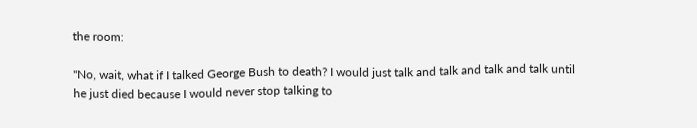the room:

"No, wait, what if I talked George Bush to death? I would just talk and talk and talk and talk until he just died because I would never stop talking to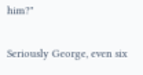him?"

Seriously George, even six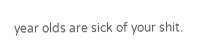year olds are sick of your shit.